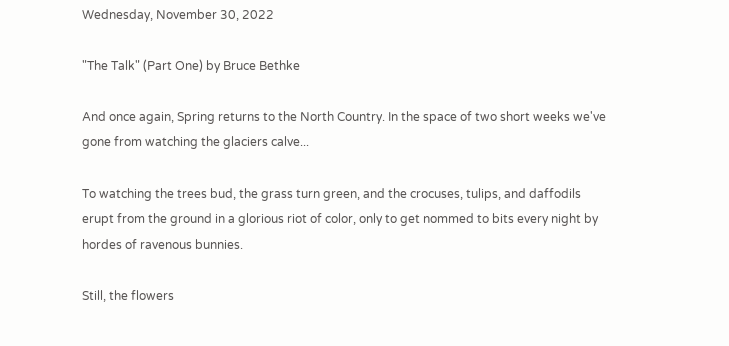Wednesday, November 30, 2022

"The Talk" (Part One) by Bruce Bethke

And once again, Spring returns to the North Country. In the space of two short weeks we've gone from watching the glaciers calve...

To watching the trees bud, the grass turn green, and the crocuses, tulips, and daffodils erupt from the ground in a glorious riot of color, only to get nommed to bits every night by hordes of ravenous bunnies.

Still, the flowers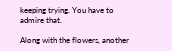keeping trying. You have to admire that.

Along with the flowers, another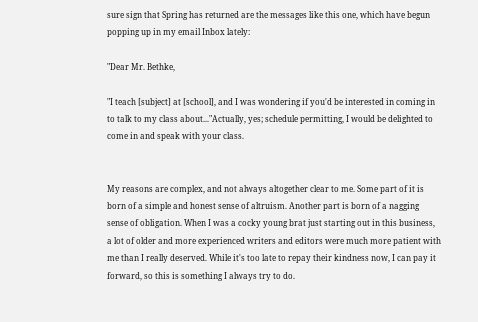sure sign that Spring has returned are the messages like this one, which have begun popping up in my email Inbox lately:

"Dear Mr. Bethke,

"I teach [subject] at [school], and I was wondering if you'd be interested in coming in to talk to my class about..."Actually, yes; schedule permitting, I would be delighted to come in and speak with your class.


My reasons are complex, and not always altogether clear to me. Some part of it is born of a simple and honest sense of altruism. Another part is born of a nagging sense of obligation. When I was a cocky young brat just starting out in this business, a lot of older and more experienced writers and editors were much more patient with me than I really deserved. While it's too late to repay their kindness now, I can pay it forward, so this is something I always try to do.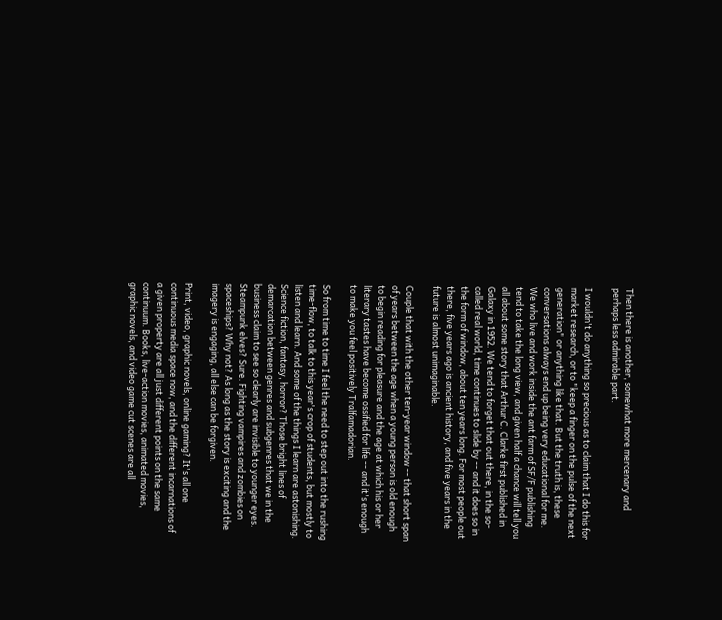Then there is another, somewhat more mercenary and perhaps less admirable part.

I wouldn't do anything so precious as to claim that I do this for market research, or to "keep a finger on the pulse of the next generation" or anything like that. But the truth is, these conversations always end up being very educational for me. We who live and work inside the ant farm of SF/F publishing tend to take the long view, and given half a chance will tell you all about some story that Arthur C. Clarke first published in Galaxy in 1952. We tend to forget that out there, in the so-called real world, time continues to slide by -- and it does so in the form of window, about ten years long. For most people out there, five years ago is ancient history, and five years in the future is almost unimaginable.

Couple that with the other ten-year window -- that short span of years between the age when a young person is old enough to begin reading for pleasure and the age at which his or her literary tastes have become ossified for life -- and it's enough to make you feel positively Tralfamadorian.

So from time to time I feel the need to step out into the rushing time-flow, to talk to this year's crop of students, but mostly to listen and learn. And some of the things I learn are astonishing.
Science fiction, fantasy, horror? Those bright lines of demarcation between genres and subgenres that we in the business claim to see so clearly are invisible to younger eyes. Steampunk elves? Sure. Fighting vampires and zombies on spaceships? Why not? As long as the story is exciting and the imagery is engaging, all else can be forgiven.

Print, video, graphic novels, online gaming? It's all one continuous media space now, and the different incarnations of a given property are all just different points on the same continuum. Books, live-action movies, animated movies, graphic novels, and video game cut scenes are all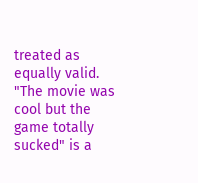treated as equally valid. "The movie was cool but the game totally sucked" is a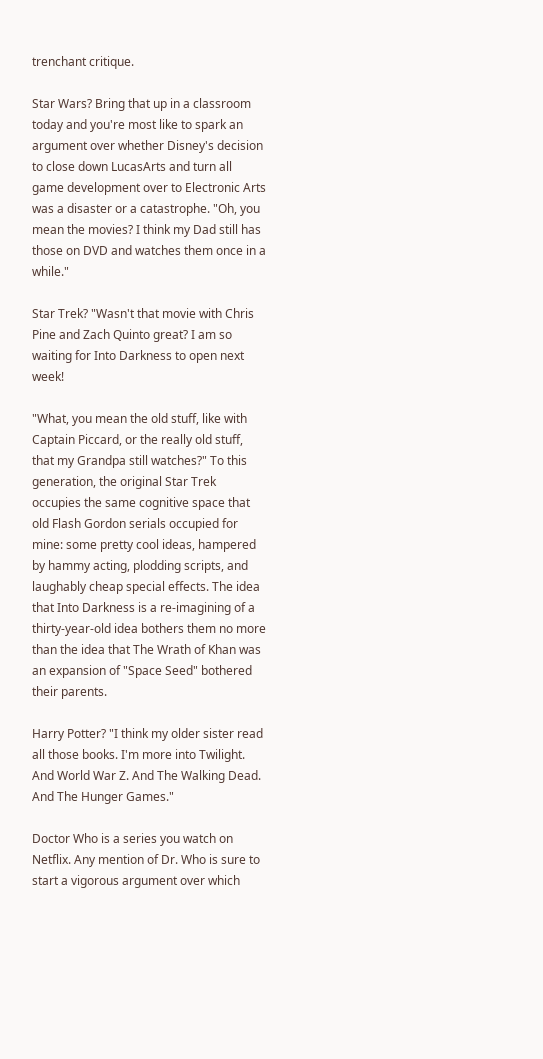trenchant critique.

Star Wars? Bring that up in a classroom today and you're most like to spark an argument over whether Disney's decision to close down LucasArts and turn all game development over to Electronic Arts was a disaster or a catastrophe. "Oh, you mean the movies? I think my Dad still has those on DVD and watches them once in a while."

Star Trek? "Wasn't that movie with Chris Pine and Zach Quinto great? I am so waiting for Into Darkness to open next week!

"What, you mean the old stuff, like with Captain Piccard, or the really old stuff, that my Grandpa still watches?" To this generation, the original Star Trek occupies the same cognitive space that old Flash Gordon serials occupied for mine: some pretty cool ideas, hampered by hammy acting, plodding scripts, and laughably cheap special effects. The idea that Into Darkness is a re-imagining of a thirty-year-old idea bothers them no more than the idea that The Wrath of Khan was an expansion of "Space Seed" bothered their parents.

Harry Potter? "I think my older sister read all those books. I'm more into Twilight. And World War Z. And The Walking Dead. And The Hunger Games."

Doctor Who is a series you watch on Netflix. Any mention of Dr. Who is sure to start a vigorous argument over which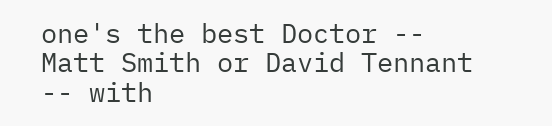one's the best Doctor -- Matt Smith or David Tennant -- with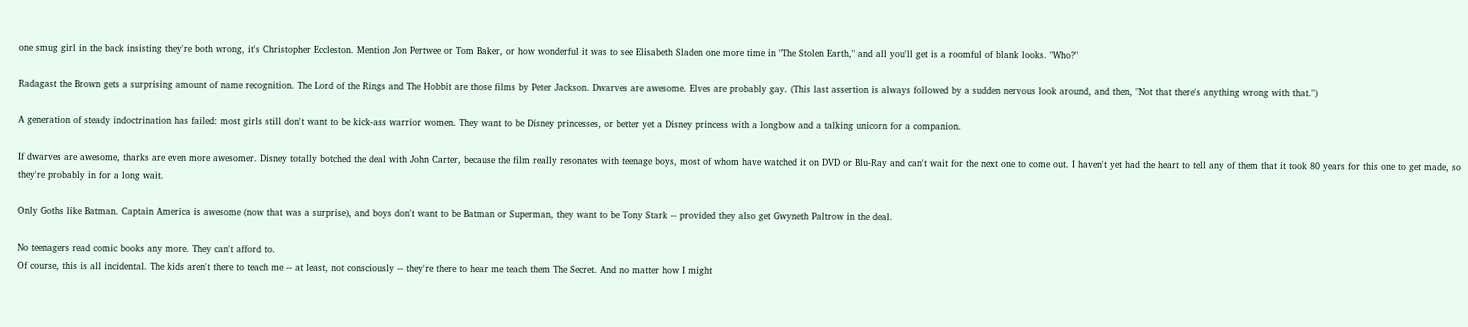one smug girl in the back insisting they're both wrong, it's Christopher Eccleston. Mention Jon Pertwee or Tom Baker, or how wonderful it was to see Elisabeth Sladen one more time in "The Stolen Earth," and all you'll get is a roomful of blank looks. "Who?"

Radagast the Brown gets a surprising amount of name recognition. The Lord of the Rings and The Hobbit are those films by Peter Jackson. Dwarves are awesome. Elves are probably gay. (This last assertion is always followed by a sudden nervous look around, and then, "Not that there's anything wrong with that.")

A generation of steady indoctrination has failed: most girls still don't want to be kick-ass warrior women. They want to be Disney princesses, or better yet a Disney princess with a longbow and a talking unicorn for a companion.

If dwarves are awesome, tharks are even more awesomer. Disney totally botched the deal with John Carter, because the film really resonates with teenage boys, most of whom have watched it on DVD or Blu-Ray and can't wait for the next one to come out. I haven't yet had the heart to tell any of them that it took 80 years for this one to get made, so they're probably in for a long wait.

Only Goths like Batman. Captain America is awesome (now that was a surprise), and boys don't want to be Batman or Superman, they want to be Tony Stark -- provided they also get Gwyneth Paltrow in the deal.

No teenagers read comic books any more. They can't afford to.
Of course, this is all incidental. The kids aren't there to teach me -- at least, not consciously -- they're there to hear me teach them The Secret. And no matter how I might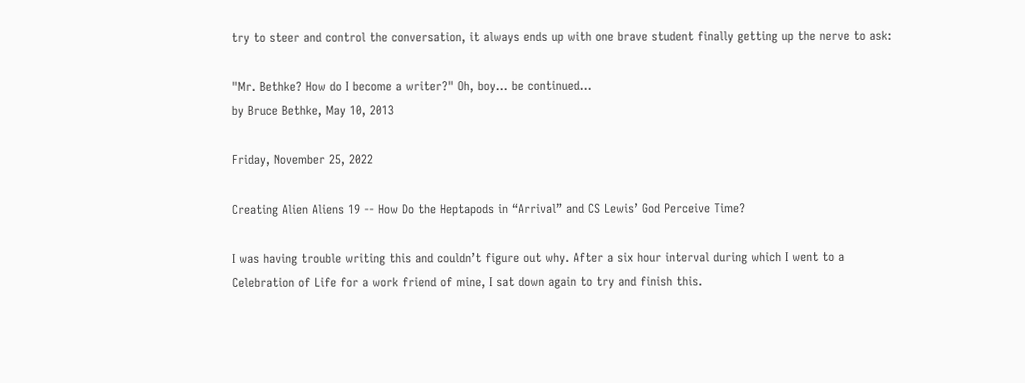try to steer and control the conversation, it always ends up with one brave student finally getting up the nerve to ask:

"Mr. Bethke? How do I become a writer?" Oh, boy... be continued...
by Bruce Bethke, May 10, 2013

Friday, November 25, 2022

Creating Alien Aliens 19 -- How Do the Heptapods in “Arrival” and CS Lewis’ God Perceive Time?

I was having trouble writing this and couldn’t figure out why. After a six hour interval during which I went to a Celebration of Life for a work friend of mine, I sat down again to try and finish this.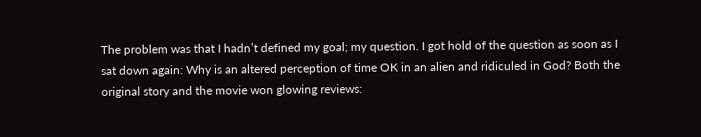The problem was that I hadn’t defined my goal; my question. I got hold of the question as soon as I sat down again: Why is an altered perception of time OK in an alien and ridiculed in God? Both the original story and the movie won glowing reviews: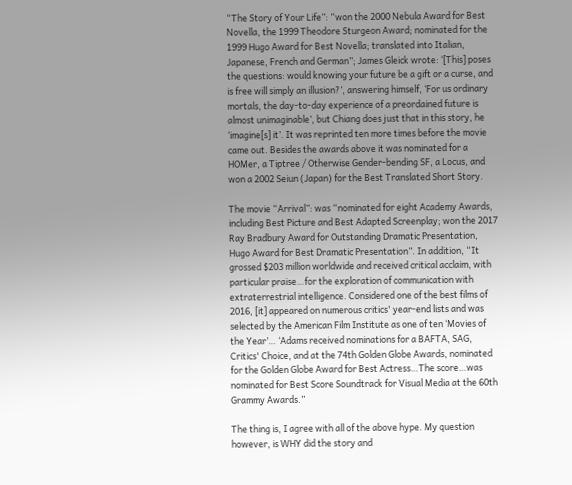“The Story of Your Life”: “won the 2000 Nebula Award for Best Novella, the 1999 Theodore Sturgeon Award; nominated for the 1999 Hugo Award for Best Novella; translated into Italian, Japanese, French and German”; James Gleick wrote: ‘[This] poses the questions: would knowing your future be a gift or a curse, and is free will simply an illusion?’, answering himself, ‘For us ordinary mortals, the day-to-day experience of a preordained future is almost unimaginable’, but Chiang does just that in this story, he ‘imagine[s] it’. It was reprinted ten more times before the movie came out. Besides the awards above it was nominated for a HOMer, a Tiptree / Otherwise Gender-bending SF, a Locus, and won a 2002 Seiun (Japan) for the Best Translated Short Story.

The movie “Arrival”: was “nominated for eight Academy Awards, including Best Picture and Best Adapted Screenplay; won the 2017 Ray Bradbury Award for Outstanding Dramatic Presentation, Hugo Award for Best Dramatic Presentation”. In addition, “It grossed $203 million worldwide and received critical acclaim, with particular praise…for the exploration of communication with extraterrestrial intelligence. Considered one of the best films of 2016, [it] appeared on numerous critics' year-end lists and was selected by the American Film Institute as one of ten ‘Movies of the Year’… ‘Adams received nominations for a BAFTA, SAG, Critics' Choice, and at the 74th Golden Globe Awards, nominated for the Golden Globe Award for Best Actress…The score…was nominated for Best Score Soundtrack for Visual Media at the 60th Grammy Awards.”

The thing is, I agree with all of the above hype. My question however, is WHY did the story and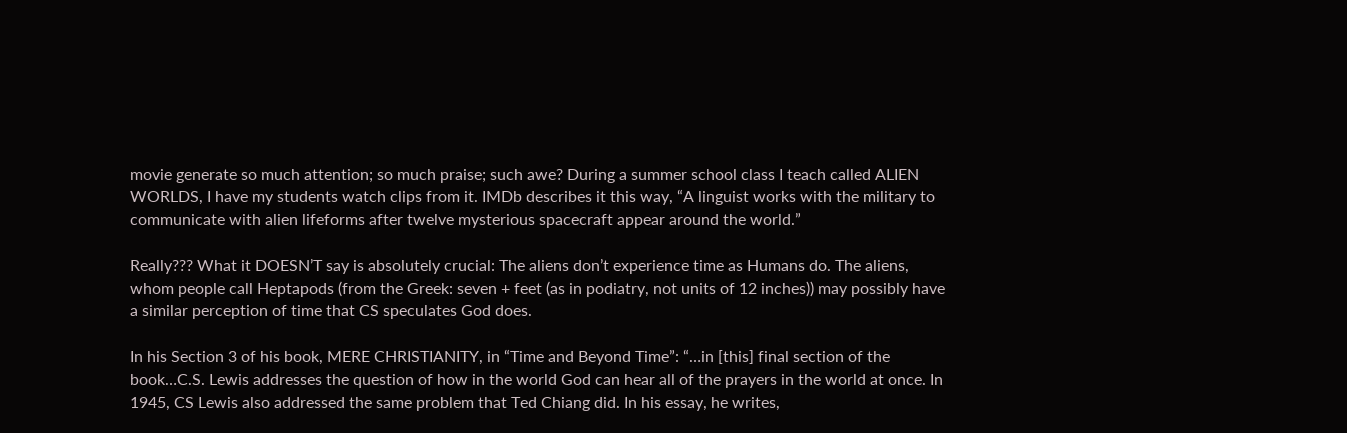movie generate so much attention; so much praise; such awe? During a summer school class I teach called ALIEN WORLDS, I have my students watch clips from it. IMDb describes it this way, “A linguist works with the military to communicate with alien lifeforms after twelve mysterious spacecraft appear around the world.”

Really??? What it DOESN’T say is absolutely crucial: The aliens don’t experience time as Humans do. The aliens, whom people call Heptapods (from the Greek: seven + feet (as in podiatry, not units of 12 inches)) may possibly have a similar perception of time that CS speculates God does.

In his Section 3 of his book, MERE CHRISTIANITY, in “Time and Beyond Time”: “…in [this] final section of the book…C.S. Lewis addresses the question of how in the world God can hear all of the prayers in the world at once. In 1945, CS Lewis also addressed the same problem that Ted Chiang did. In his essay, he writes,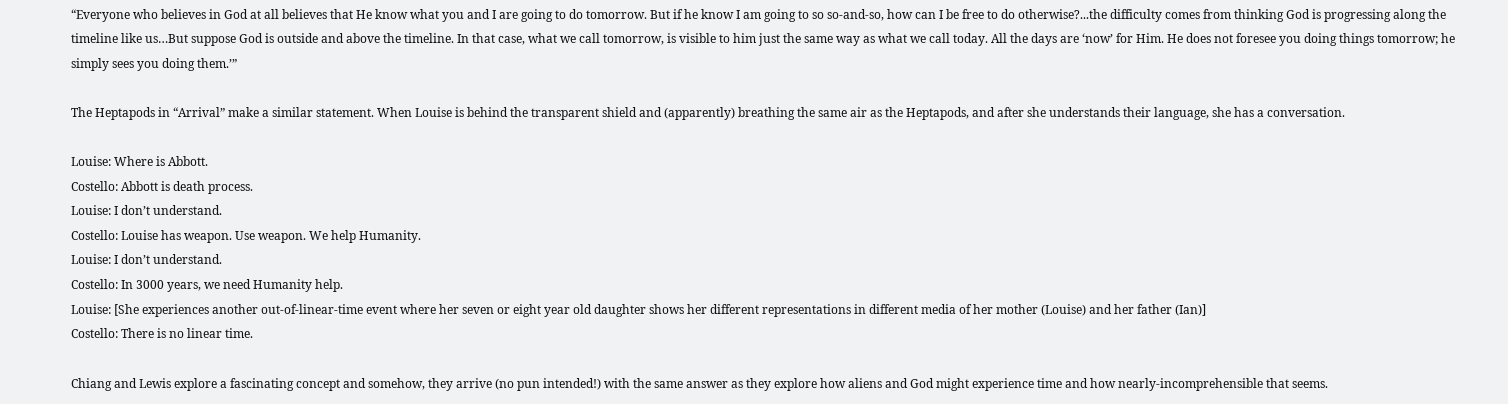“Everyone who believes in God at all believes that He know what you and I are going to do tomorrow. But if he know I am going to so so-and-so, how can I be free to do otherwise?...the difficulty comes from thinking God is progressing along the timeline like us…But suppose God is outside and above the timeline. In that case, what we call tomorrow, is visible to him just the same way as what we call today. All the days are ‘now’ for Him. He does not foresee you doing things tomorrow; he simply sees you doing them.’”

The Heptapods in “Arrival” make a similar statement. When Louise is behind the transparent shield and (apparently) breathing the same air as the Heptapods, and after she understands their language, she has a conversation.

Louise: Where is Abbott.
Costello: Abbott is death process.
Louise: I don’t understand.
Costello: Louise has weapon. Use weapon. We help Humanity.
Louise: I don’t understand.
Costello: In 3000 years, we need Humanity help.
Louise: [She experiences another out-of-linear-time event where her seven or eight year old daughter shows her different representations in different media of her mother (Louise) and her father (Ian)]
Costello: There is no linear time.

Chiang and Lewis explore a fascinating concept and somehow, they arrive (no pun intended!) with the same answer as they explore how aliens and God might experience time and how nearly-incomprehensible that seems.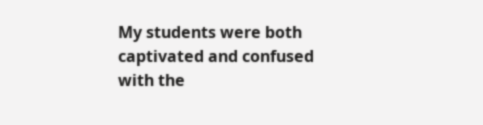My students were both captivated and confused with the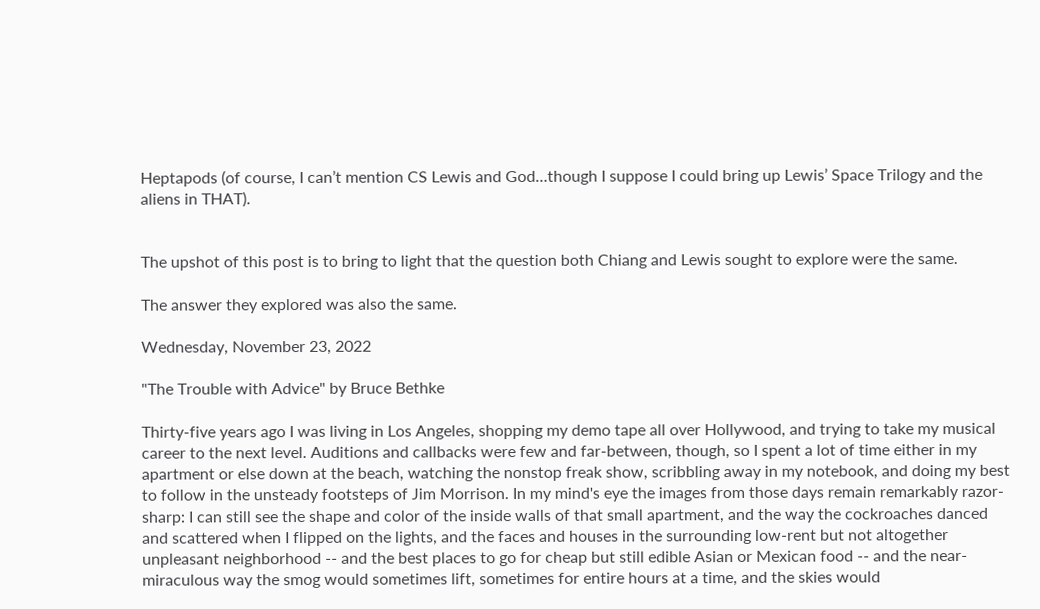Heptapods (of course, I can’t mention CS Lewis and God…though I suppose I could bring up Lewis’ Space Trilogy and the aliens in THAT).


The upshot of this post is to bring to light that the question both Chiang and Lewis sought to explore were the same.

The answer they explored was also the same.

Wednesday, November 23, 2022

"The Trouble with Advice" by Bruce Bethke

Thirty-five years ago I was living in Los Angeles, shopping my demo tape all over Hollywood, and trying to take my musical career to the next level. Auditions and callbacks were few and far-between, though, so I spent a lot of time either in my apartment or else down at the beach, watching the nonstop freak show, scribbling away in my notebook, and doing my best to follow in the unsteady footsteps of Jim Morrison. In my mind's eye the images from those days remain remarkably razor-sharp: I can still see the shape and color of the inside walls of that small apartment, and the way the cockroaches danced and scattered when I flipped on the lights, and the faces and houses in the surrounding low-rent but not altogether unpleasant neighborhood -- and the best places to go for cheap but still edible Asian or Mexican food -- and the near-miraculous way the smog would sometimes lift, sometimes for entire hours at a time, and the skies would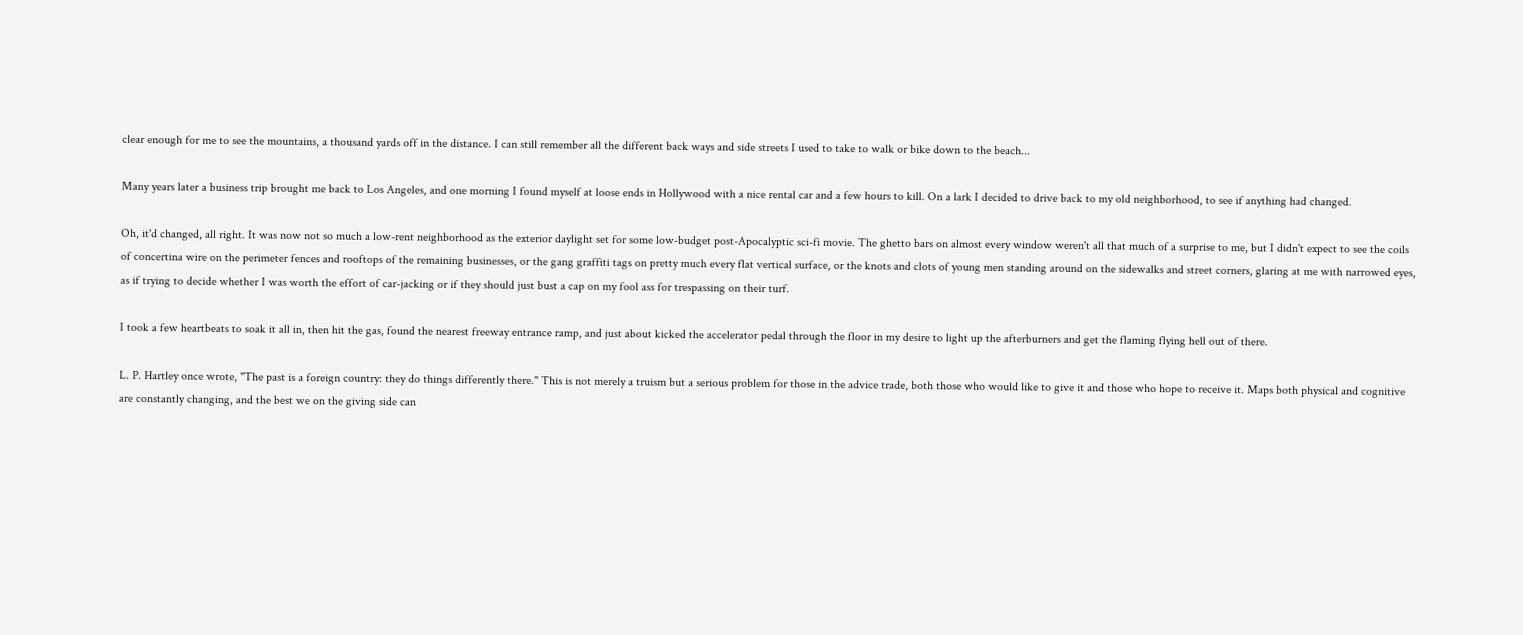clear enough for me to see the mountains, a thousand yards off in the distance. I can still remember all the different back ways and side streets I used to take to walk or bike down to the beach...

Many years later a business trip brought me back to Los Angeles, and one morning I found myself at loose ends in Hollywood with a nice rental car and a few hours to kill. On a lark I decided to drive back to my old neighborhood, to see if anything had changed.

Oh, it'd changed, all right. It was now not so much a low-rent neighborhood as the exterior daylight set for some low-budget post-Apocalyptic sci-fi movie. The ghetto bars on almost every window weren't all that much of a surprise to me, but I didn't expect to see the coils of concertina wire on the perimeter fences and rooftops of the remaining businesses, or the gang graffiti tags on pretty much every flat vertical surface, or the knots and clots of young men standing around on the sidewalks and street corners, glaring at me with narrowed eyes, as if trying to decide whether I was worth the effort of car-jacking or if they should just bust a cap on my fool ass for trespassing on their turf.

I took a few heartbeats to soak it all in, then hit the gas, found the nearest freeway entrance ramp, and just about kicked the accelerator pedal through the floor in my desire to light up the afterburners and get the flaming flying hell out of there.

L. P. Hartley once wrote, "The past is a foreign country: they do things differently there." This is not merely a truism but a serious problem for those in the advice trade, both those who would like to give it and those who hope to receive it. Maps both physical and cognitive are constantly changing, and the best we on the giving side can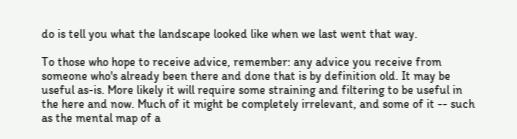do is tell you what the landscape looked like when we last went that way.

To those who hope to receive advice, remember: any advice you receive from someone who's already been there and done that is by definition old. It may be useful as-is. More likely it will require some straining and filtering to be useful in the here and now. Much of it might be completely irrelevant, and some of it -- such as the mental map of a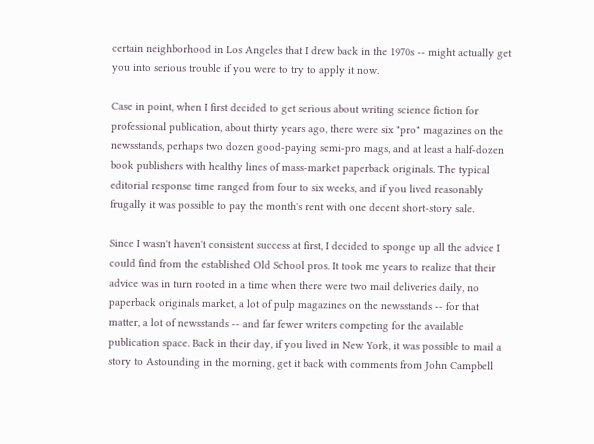certain neighborhood in Los Angeles that I drew back in the 1970s -- might actually get you into serious trouble if you were to try to apply it now.

Case in point, when I first decided to get serious about writing science fiction for professional publication, about thirty years ago, there were six "pro" magazines on the newsstands, perhaps two dozen good-paying semi-pro mags, and at least a half-dozen book publishers with healthy lines of mass-market paperback originals. The typical editorial response time ranged from four to six weeks, and if you lived reasonably frugally it was possible to pay the month's rent with one decent short-story sale.

Since I wasn't haven't consistent success at first, I decided to sponge up all the advice I could find from the established Old School pros. It took me years to realize that their advice was in turn rooted in a time when there were two mail deliveries daily, no paperback originals market, a lot of pulp magazines on the newsstands -- for that matter, a lot of newsstands -- and far fewer writers competing for the available publication space. Back in their day, if you lived in New York, it was possible to mail a story to Astounding in the morning, get it back with comments from John Campbell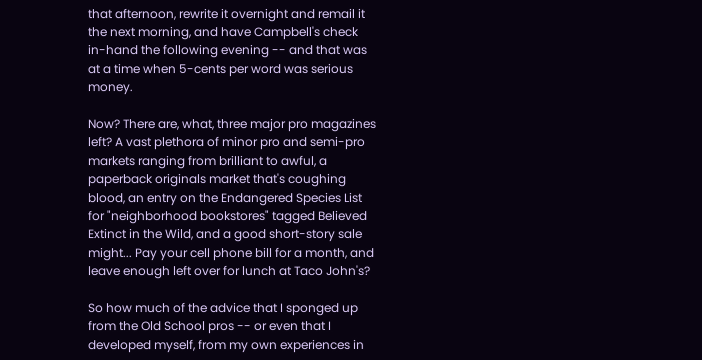that afternoon, rewrite it overnight and remail it the next morning, and have Campbell's check in-hand the following evening -- and that was at a time when 5-cents per word was serious money.

Now? There are, what, three major pro magazines left? A vast plethora of minor pro and semi-pro markets ranging from brilliant to awful, a paperback originals market that's coughing blood, an entry on the Endangered Species List for "neighborhood bookstores" tagged Believed Extinct in the Wild, and a good short-story sale might... Pay your cell phone bill for a month, and leave enough left over for lunch at Taco John's?

So how much of the advice that I sponged up from the Old School pros -- or even that I developed myself, from my own experiences in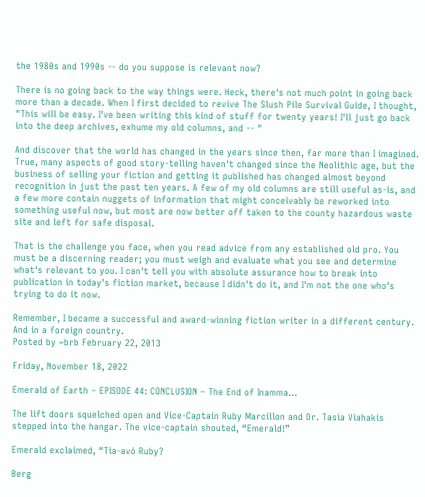the 1980s and 1990s -- do you suppose is relevant now?

There is no going back to the way things were. Heck, there's not much point in going back more than a decade. When I first decided to revive The Slush Pile Survival Guide, I thought, "This will be easy. I've been writing this kind of stuff for twenty years! I'll just go back into the deep archives, exhume my old columns, and -- "

And discover that the world has changed in the years since then, far more than I imagined. True, many aspects of good story-telling haven't changed since the Neolithic age, but the business of selling your fiction and getting it published has changed almost beyond recognition in just the past ten years. A few of my old columns are still useful as-is, and a few more contain nuggets of information that might conceivably be reworked into something useful now, but most are now better off taken to the county hazardous waste site and left for safe disposal.

That is the challenge you face, when you read advice from any established old pro. You must be a discerning reader; you must weigh and evaluate what you see and determine what's relevant to you. I can't tell you with absolute assurance how to break into publication in today's fiction market, because I didn't do it, and I'm not the one who's trying to do it now.

Remember, I became a successful and award-winning fiction writer in a different century. And in a foreign country.
Posted by ~brb February 22, 2013

Friday, November 18, 2022

Emerald of Earth – EPISODE 44: CONCLUSION – The End of Inamma…

The lift doors squelched open and Vice-Captain Ruby Marcillon and Dr. Tasia Viahakis stepped into the hangar. The vice-captain shouted, “Emerald!”

Emerald exclaimed, “Tia-avó Ruby?

Berg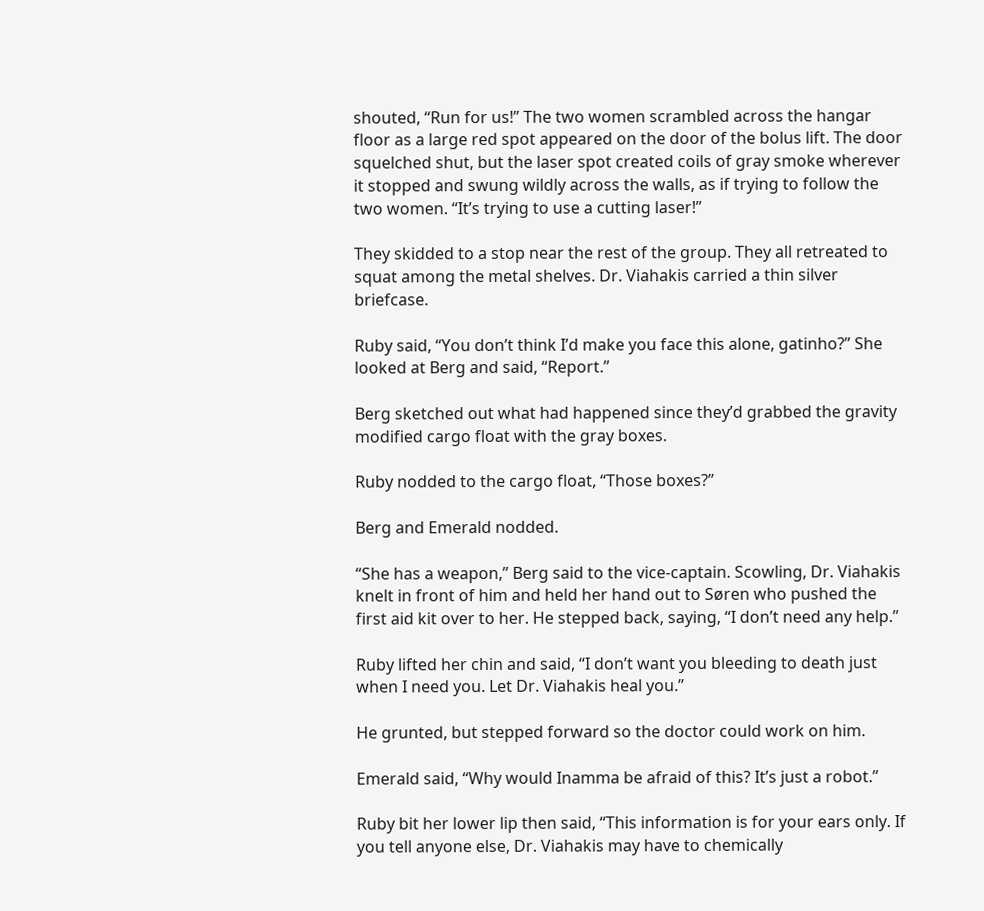shouted, “Run for us!” The two women scrambled across the hangar floor as a large red spot appeared on the door of the bolus lift. The door squelched shut, but the laser spot created coils of gray smoke wherever it stopped and swung wildly across the walls, as if trying to follow the two women. “It’s trying to use a cutting laser!”

They skidded to a stop near the rest of the group. They all retreated to squat among the metal shelves. Dr. Viahakis carried a thin silver briefcase.

Ruby said, “You don’t think I’d make you face this alone, gatinho?” She looked at Berg and said, “Report.”

Berg sketched out what had happened since they’d grabbed the gravity modified cargo float with the gray boxes.

Ruby nodded to the cargo float, “Those boxes?”

Berg and Emerald nodded.

“She has a weapon,” Berg said to the vice-captain. Scowling, Dr. Viahakis knelt in front of him and held her hand out to Søren who pushed the first aid kit over to her. He stepped back, saying, “I don’t need any help.”

Ruby lifted her chin and said, “I don’t want you bleeding to death just when I need you. Let Dr. Viahakis heal you.”

He grunted, but stepped forward so the doctor could work on him.

Emerald said, “Why would Inamma be afraid of this? It’s just a robot.”

Ruby bit her lower lip then said, “This information is for your ears only. If you tell anyone else, Dr. Viahakis may have to chemically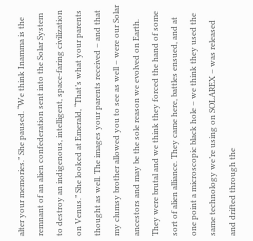alter your memories.” She paused. “We think Inamma is the remnant of an alien confederation sent into the Solar System to destroy an indigenous, intelligent, space-faring civilization on Venus.” She looked at Emerald, “That’s what your parents thought as well. The images your parents received – and that my clumsy brother allowed you to see as well – were our Solar ancestors and may be the sole reason we evolved on Earth. They were brutal and we think they forced the hand of some sort of alien alliance. They came here, battles ensued, and at one point a microscopic black hole – we think they used the same technology we’re using on SOLAREX – was released and drifted through the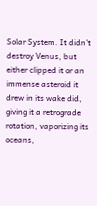Solar System. It didn’t destroy Venus, but either clipped it or an immense asteroid it drew in its wake did, giving it a retrograde rotation, vaporizing its oceans,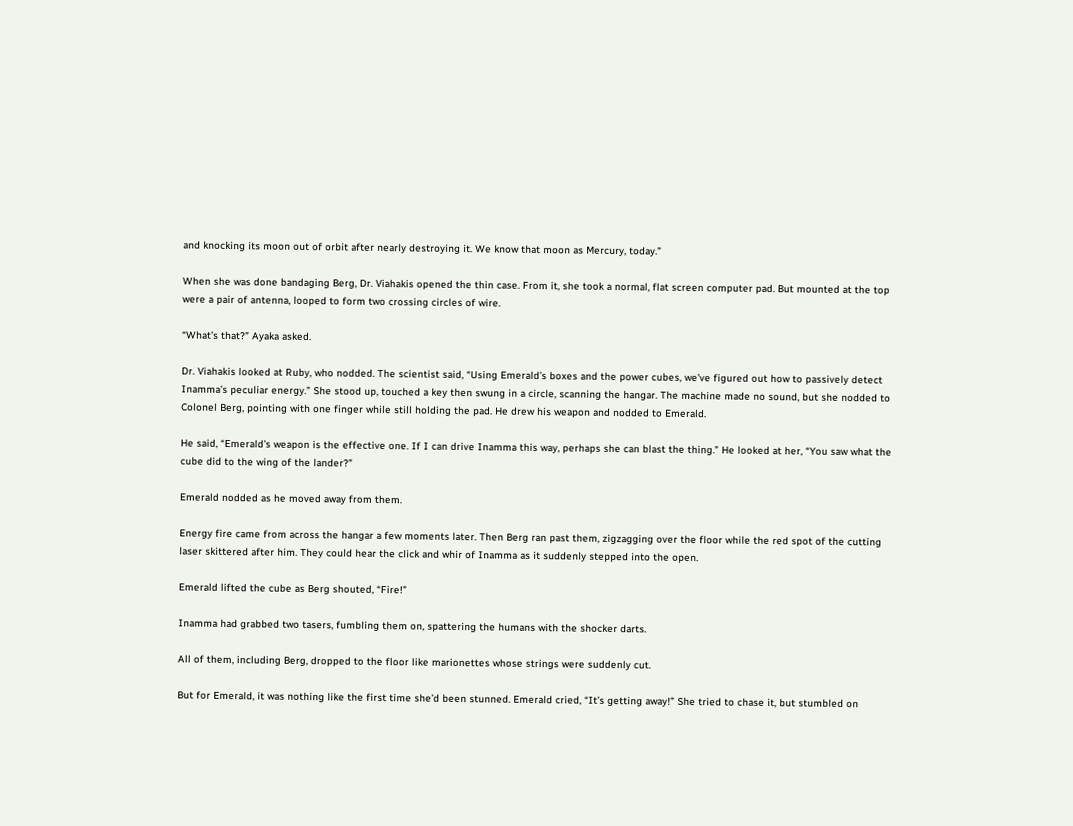and knocking its moon out of orbit after nearly destroying it. We know that moon as Mercury, today.”

When she was done bandaging Berg, Dr. Viahakis opened the thin case. From it, she took a normal, flat screen computer pad. But mounted at the top were a pair of antenna, looped to form two crossing circles of wire.

“What’s that?” Ayaka asked.

Dr. Viahakis looked at Ruby, who nodded. The scientist said, “Using Emerald’s boxes and the power cubes, we’ve figured out how to passively detect Inamma’s peculiar energy.” She stood up, touched a key then swung in a circle, scanning the hangar. The machine made no sound, but she nodded to Colonel Berg, pointing with one finger while still holding the pad. He drew his weapon and nodded to Emerald.

He said, “Emerald’s weapon is the effective one. If I can drive Inamma this way, perhaps she can blast the thing.” He looked at her, “You saw what the cube did to the wing of the lander?”

Emerald nodded as he moved away from them.

Energy fire came from across the hangar a few moments later. Then Berg ran past them, zigzagging over the floor while the red spot of the cutting laser skittered after him. They could hear the click and whir of Inamma as it suddenly stepped into the open.

Emerald lifted the cube as Berg shouted, “Fire!”

Inamma had grabbed two tasers, fumbling them on, spattering the humans with the shocker darts.

All of them, including Berg, dropped to the floor like marionettes whose strings were suddenly cut.

But for Emerald, it was nothing like the first time she’d been stunned. Emerald cried, “It’s getting away!” She tried to chase it, but stumbled on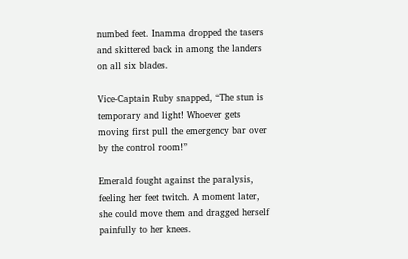numbed feet. Inamma dropped the tasers and skittered back in among the landers on all six blades.

Vice-Captain Ruby snapped, “The stun is temporary and light! Whoever gets moving first pull the emergency bar over by the control room!”

Emerald fought against the paralysis, feeling her feet twitch. A moment later, she could move them and dragged herself painfully to her knees.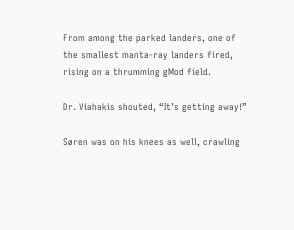From among the parked landers, one of the smallest manta-ray landers fired, rising on a thrumming gMod field.

Dr. Viahakis shouted, “It’s getting away!”

Søren was on his knees as well, crawling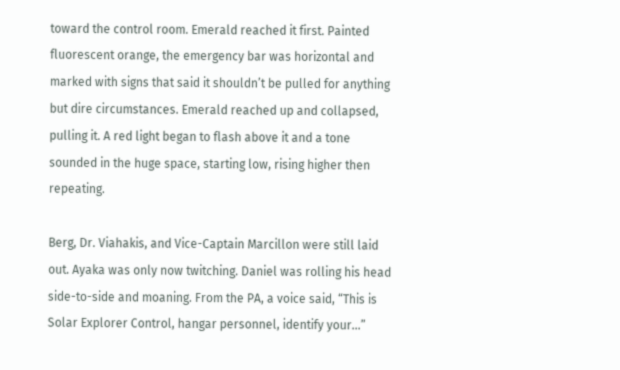toward the control room. Emerald reached it first. Painted fluorescent orange, the emergency bar was horizontal and marked with signs that said it shouldn’t be pulled for anything but dire circumstances. Emerald reached up and collapsed, pulling it. A red light began to flash above it and a tone sounded in the huge space, starting low, rising higher then repeating.

Berg, Dr. Viahakis, and Vice-Captain Marcillon were still laid out. Ayaka was only now twitching. Daniel was rolling his head side-to-side and moaning. From the PA, a voice said, “This is Solar Explorer Control, hangar personnel, identify your...”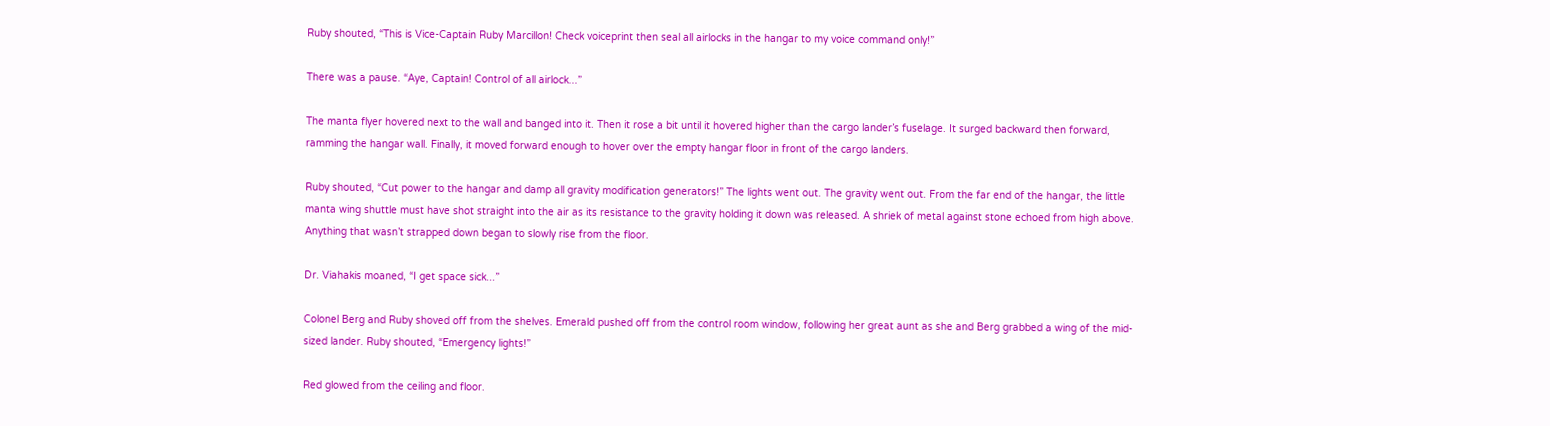Ruby shouted, “This is Vice-Captain Ruby Marcillon! Check voiceprint then seal all airlocks in the hangar to my voice command only!”

There was a pause. “Aye, Captain! Control of all airlock...”

The manta flyer hovered next to the wall and banged into it. Then it rose a bit until it hovered higher than the cargo lander’s fuselage. It surged backward then forward, ramming the hangar wall. Finally, it moved forward enough to hover over the empty hangar floor in front of the cargo landers.

Ruby shouted, “Cut power to the hangar and damp all gravity modification generators!” The lights went out. The gravity went out. From the far end of the hangar, the little manta wing shuttle must have shot straight into the air as its resistance to the gravity holding it down was released. A shriek of metal against stone echoed from high above. Anything that wasn’t strapped down began to slowly rise from the floor.

Dr. Viahakis moaned, “I get space sick...”

Colonel Berg and Ruby shoved off from the shelves. Emerald pushed off from the control room window, following her great aunt as she and Berg grabbed a wing of the mid-sized lander. Ruby shouted, “Emergency lights!”

Red glowed from the ceiling and floor.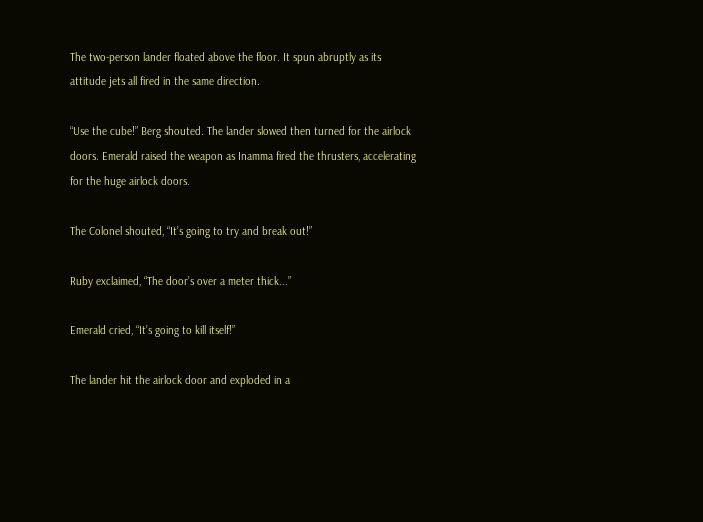The two-person lander floated above the floor. It spun abruptly as its attitude jets all fired in the same direction.

“Use the cube!” Berg shouted. The lander slowed then turned for the airlock doors. Emerald raised the weapon as Inamma fired the thrusters, accelerating for the huge airlock doors.

The Colonel shouted, “It’s going to try and break out!”

Ruby exclaimed, “The door’s over a meter thick...”

Emerald cried, “It’s going to kill itself!”

The lander hit the airlock door and exploded in a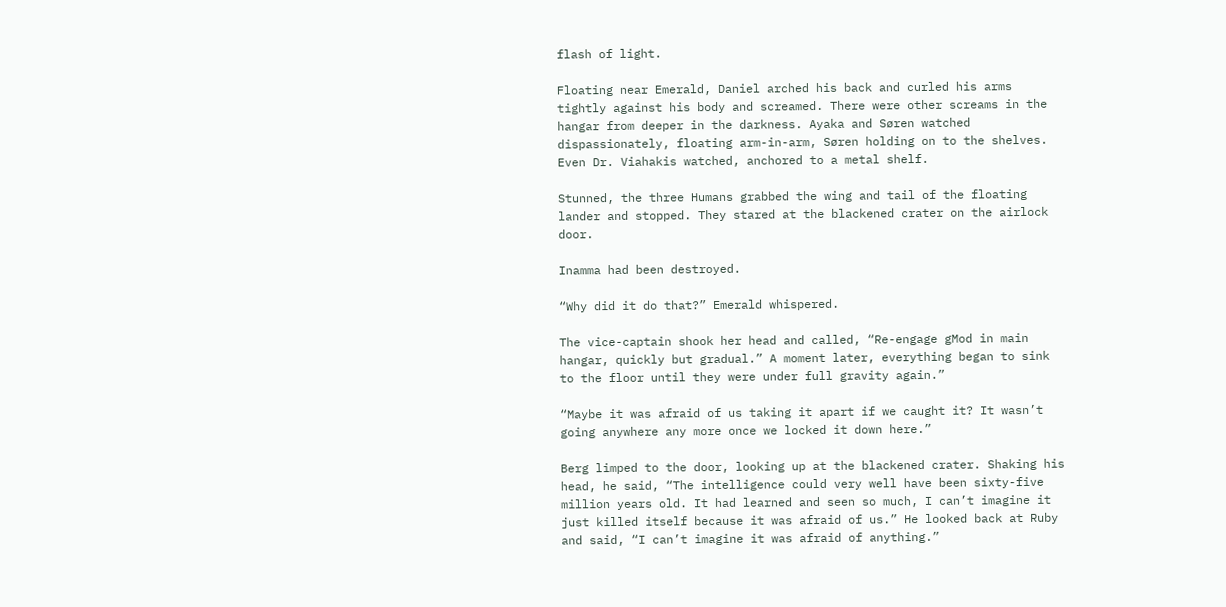flash of light.

Floating near Emerald, Daniel arched his back and curled his arms tightly against his body and screamed. There were other screams in the hangar from deeper in the darkness. Ayaka and Søren watched dispassionately, floating arm-in-arm, Søren holding on to the shelves. Even Dr. Viahakis watched, anchored to a metal shelf.

Stunned, the three Humans grabbed the wing and tail of the floating lander and stopped. They stared at the blackened crater on the airlock door.

Inamma had been destroyed.

“Why did it do that?” Emerald whispered.

The vice-captain shook her head and called, “Re-engage gMod in main hangar, quickly but gradual.” A moment later, everything began to sink to the floor until they were under full gravity again.”

“Maybe it was afraid of us taking it apart if we caught it? It wasn’t going anywhere any more once we locked it down here.”

Berg limped to the door, looking up at the blackened crater. Shaking his head, he said, “The intelligence could very well have been sixty-five million years old. It had learned and seen so much, I can’t imagine it just killed itself because it was afraid of us.” He looked back at Ruby and said, “I can’t imagine it was afraid of anything.”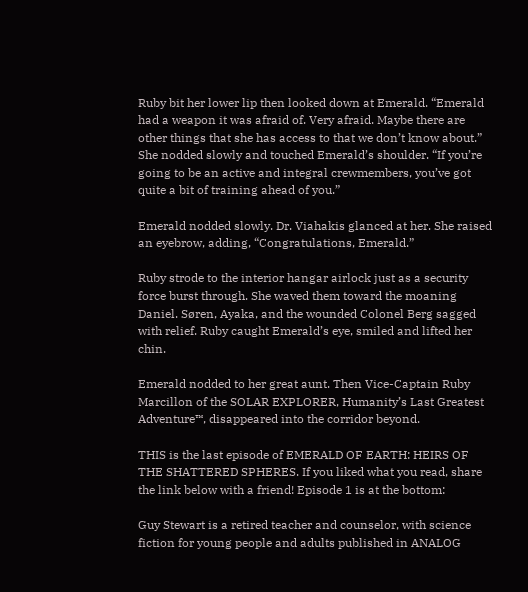Ruby bit her lower lip then looked down at Emerald. “Emerald had a weapon it was afraid of. Very afraid. Maybe there are other things that she has access to that we don’t know about.” She nodded slowly and touched Emerald’s shoulder. “If you’re going to be an active and integral crewmembers, you’ve got quite a bit of training ahead of you.”

Emerald nodded slowly. Dr. Viahakis glanced at her. She raised an eyebrow, adding, “Congratulations, Emerald.”

Ruby strode to the interior hangar airlock just as a security force burst through. She waved them toward the moaning Daniel. Søren, Ayaka, and the wounded Colonel Berg sagged with relief. Ruby caught Emerald’s eye, smiled and lifted her chin.

Emerald nodded to her great aunt. Then Vice-Captain Ruby Marcillon of the SOLAR EXPLORER, Humanity’s Last Greatest Adventure™, disappeared into the corridor beyond.

THIS is the last episode of EMERALD OF EARTH: HEIRS OF THE SHATTERED SPHERES. If you liked what you read, share the link below with a friend! Episode 1 is at the bottom:

Guy Stewart is a retired teacher and counselor, with science fiction for young people and adults published in ANALOG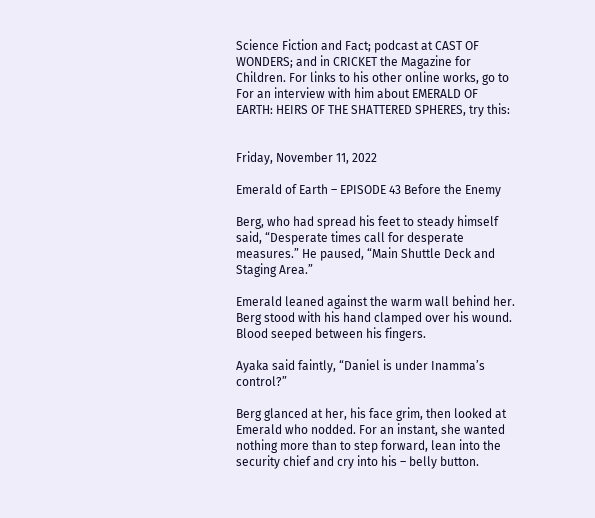Science Fiction and Fact; podcast at CAST OF WONDERS; and in CRICKET the Magazine for Children. For links to his other online works, go to For an interview with him about EMERALD OF EARTH: HEIRS OF THE SHATTERED SPHERES, try this:


Friday, November 11, 2022

Emerald of Earth – EPISODE 43 Before the Enemy

Berg, who had spread his feet to steady himself said, “Desperate times call for desperate measures.” He paused, “Main Shuttle Deck and Staging Area.”

Emerald leaned against the warm wall behind her. Berg stood with his hand clamped over his wound. Blood seeped between his fingers.

Ayaka said faintly, “Daniel is under Inamma’s control?”

Berg glanced at her, his face grim, then looked at Emerald who nodded. For an instant, she wanted nothing more than to step forward, lean into the security chief and cry into his – belly button.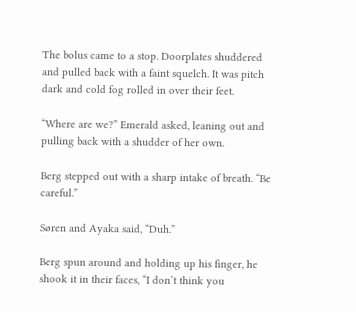The bolus came to a stop. Doorplates shuddered and pulled back with a faint squelch. It was pitch dark and cold fog rolled in over their feet.

“Where are we?” Emerald asked, leaning out and pulling back with a shudder of her own.

Berg stepped out with a sharp intake of breath. “Be careful.”

Søren and Ayaka said, “Duh.”

Berg spun around and holding up his finger, he shook it in their faces, “I don’t think you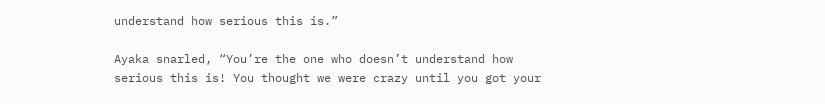understand how serious this is.”

Ayaka snarled, “You’re the one who doesn’t understand how serious this is! You thought we were crazy until you got your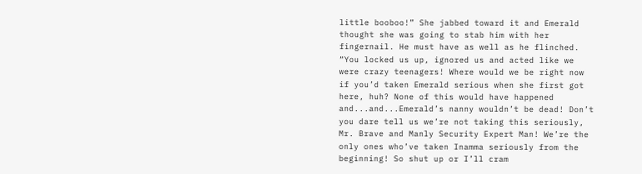little booboo!” She jabbed toward it and Emerald thought she was going to stab him with her fingernail. He must have as well as he flinched. “You locked us up, ignored us and acted like we were crazy teenagers! Where would we be right now if you’d taken Emerald serious when she first got here, huh? None of this would have happened and...and...Emerald’s nanny wouldn’t be dead! Don’t you dare tell us we’re not taking this seriously, Mr. Brave and Manly Security Expert Man! We’re the only ones who’ve taken Inamma seriously from the beginning! So shut up or I’ll cram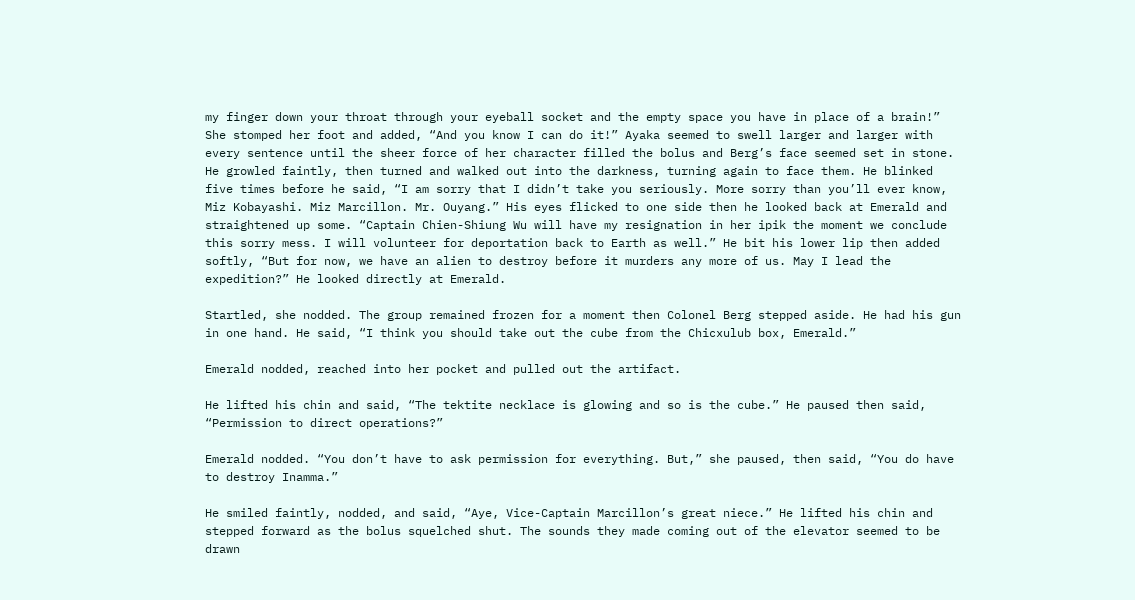my finger down your throat through your eyeball socket and the empty space you have in place of a brain!” She stomped her foot and added, “And you know I can do it!” Ayaka seemed to swell larger and larger with every sentence until the sheer force of her character filled the bolus and Berg’s face seemed set in stone. He growled faintly, then turned and walked out into the darkness, turning again to face them. He blinked five times before he said, “I am sorry that I didn’t take you seriously. More sorry than you’ll ever know, Miz Kobayashi. Miz Marcillon. Mr. Ouyang.” His eyes flicked to one side then he looked back at Emerald and straightened up some. “Captain Chien-Shiung Wu will have my resignation in her ipik the moment we conclude this sorry mess. I will volunteer for deportation back to Earth as well.” He bit his lower lip then added softly, “But for now, we have an alien to destroy before it murders any more of us. May I lead the expedition?” He looked directly at Emerald.

Startled, she nodded. The group remained frozen for a moment then Colonel Berg stepped aside. He had his gun in one hand. He said, “I think you should take out the cube from the Chicxulub box, Emerald.”

Emerald nodded, reached into her pocket and pulled out the artifact.

He lifted his chin and said, “The tektite necklace is glowing and so is the cube.” He paused then said, “Permission to direct operations?”

Emerald nodded. “You don’t have to ask permission for everything. But,” she paused, then said, “You do have to destroy Inamma.”

He smiled faintly, nodded, and said, “Aye, Vice-Captain Marcillon’s great niece.” He lifted his chin and stepped forward as the bolus squelched shut. The sounds they made coming out of the elevator seemed to be drawn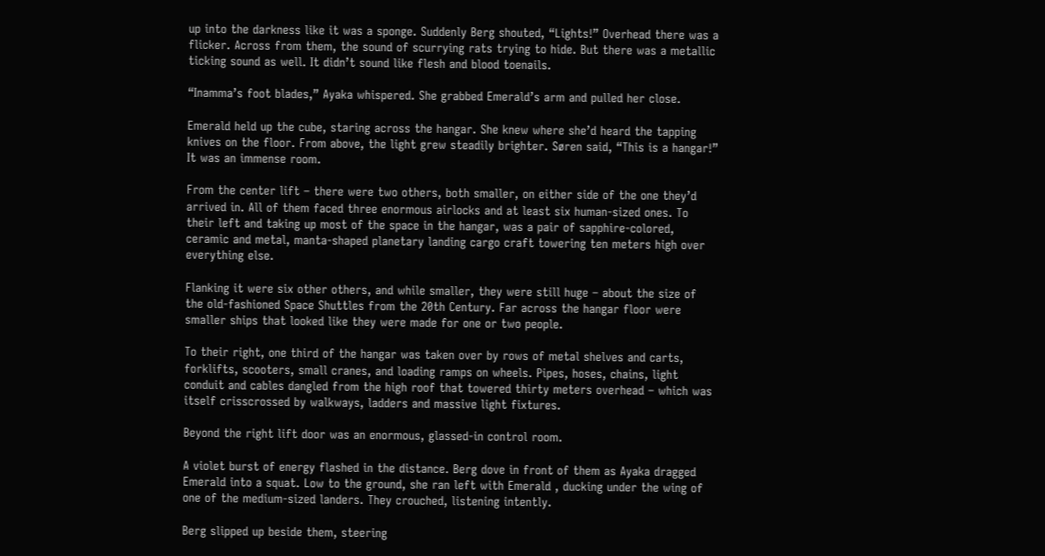up into the darkness like it was a sponge. Suddenly Berg shouted, “Lights!” Overhead there was a flicker. Across from them, the sound of scurrying rats trying to hide. But there was a metallic ticking sound as well. It didn’t sound like flesh and blood toenails.

“Inamma’s foot blades,” Ayaka whispered. She grabbed Emerald’s arm and pulled her close.

Emerald held up the cube, staring across the hangar. She knew where she’d heard the tapping knives on the floor. From above, the light grew steadily brighter. Søren said, “This is a hangar!” It was an immense room.

From the center lift – there were two others, both smaller, on either side of the one they’d arrived in. All of them faced three enormous airlocks and at least six human-sized ones. To their left and taking up most of the space in the hangar, was a pair of sapphire-colored, ceramic and metal, manta-shaped planetary landing cargo craft towering ten meters high over everything else.

Flanking it were six other others, and while smaller, they were still huge – about the size of the old-fashioned Space Shuttles from the 20th Century. Far across the hangar floor were smaller ships that looked like they were made for one or two people.

To their right, one third of the hangar was taken over by rows of metal shelves and carts, forklifts, scooters, small cranes, and loading ramps on wheels. Pipes, hoses, chains, light conduit and cables dangled from the high roof that towered thirty meters overhead – which was itself crisscrossed by walkways, ladders and massive light fixtures.

Beyond the right lift door was an enormous, glassed-in control room.

A violet burst of energy flashed in the distance. Berg dove in front of them as Ayaka dragged Emerald into a squat. Low to the ground, she ran left with Emerald , ducking under the wing of one of the medium-sized landers. They crouched, listening intently.

Berg slipped up beside them, steering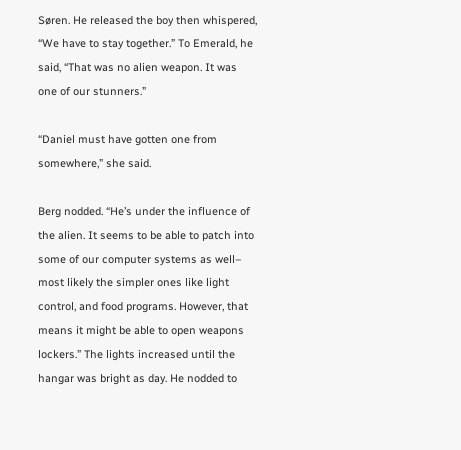Søren. He released the boy then whispered, “We have to stay together.” To Emerald, he said, “That was no alien weapon. It was one of our stunners.”

“Daniel must have gotten one from somewhere,” she said.

Berg nodded. “He’s under the influence of the alien. It seems to be able to patch into some of our computer systems as well– most likely the simpler ones like light control, and food programs. However, that means it might be able to open weapons lockers.” The lights increased until the hangar was bright as day. He nodded to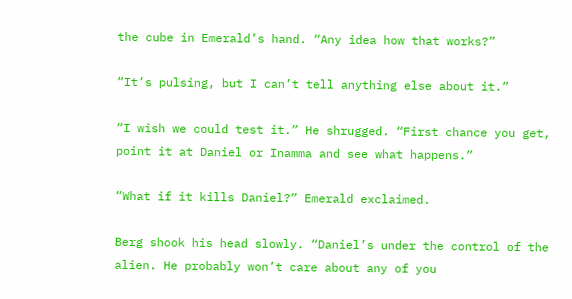the cube in Emerald’s hand. “Any idea how that works?”

“It’s pulsing, but I can’t tell anything else about it.”

“I wish we could test it.” He shrugged. “First chance you get, point it at Daniel or Inamma and see what happens.”

“What if it kills Daniel?” Emerald exclaimed.

Berg shook his head slowly. “Daniel’s under the control of the alien. He probably won’t care about any of you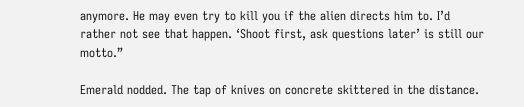anymore. He may even try to kill you if the alien directs him to. I’d rather not see that happen. ‘Shoot first, ask questions later’ is still our motto.”

Emerald nodded. The tap of knives on concrete skittered in the distance.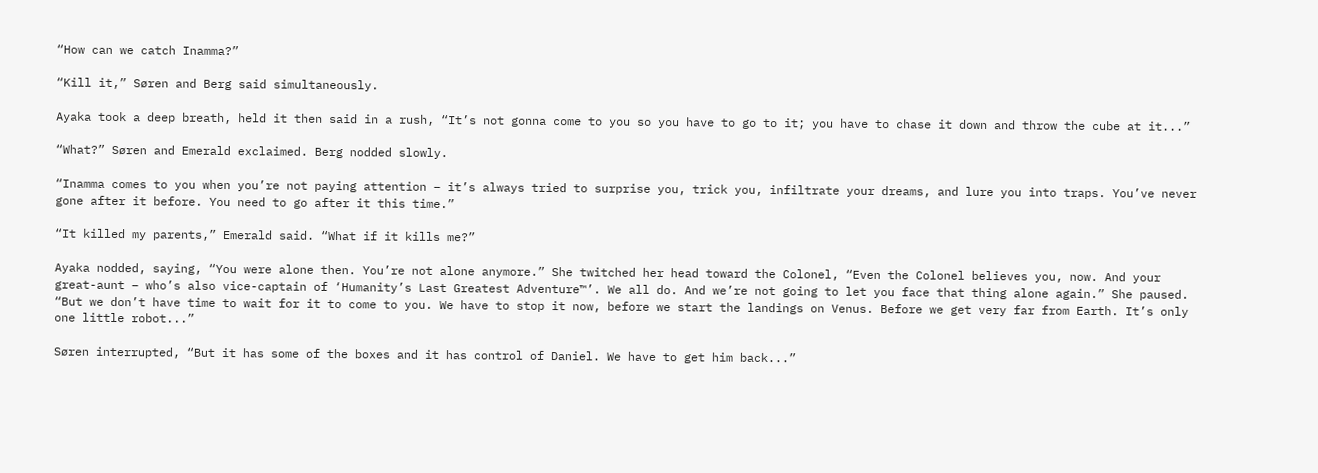“How can we catch Inamma?”

“Kill it,” Søren and Berg said simultaneously.

Ayaka took a deep breath, held it then said in a rush, “It’s not gonna come to you so you have to go to it; you have to chase it down and throw the cube at it...”

“What?” Søren and Emerald exclaimed. Berg nodded slowly.

“Inamma comes to you when you’re not paying attention – it’s always tried to surprise you, trick you, infiltrate your dreams, and lure you into traps. You’ve never gone after it before. You need to go after it this time.”

“It killed my parents,” Emerald said. “What if it kills me?”

Ayaka nodded, saying, “You were alone then. You’re not alone anymore.” She twitched her head toward the Colonel, “Even the Colonel believes you, now. And your great-aunt – who’s also vice-captain of ‘Humanity’s Last Greatest Adventure™’. We all do. And we’re not going to let you face that thing alone again.” She paused. “But we don’t have time to wait for it to come to you. We have to stop it now, before we start the landings on Venus. Before we get very far from Earth. It’s only one little robot...”

Søren interrupted, “But it has some of the boxes and it has control of Daniel. We have to get him back...”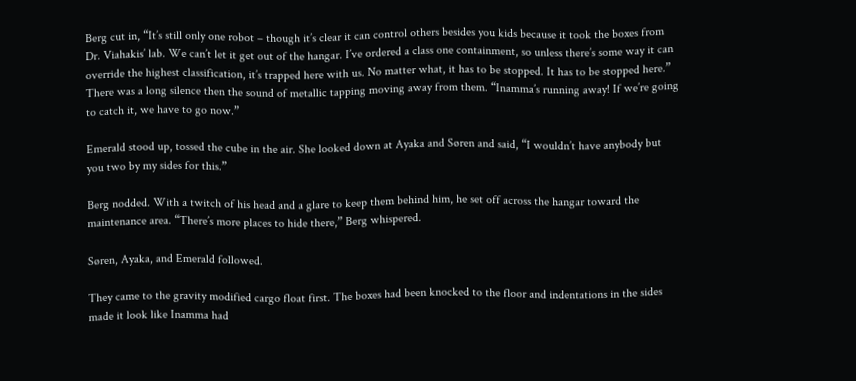Berg cut in, “It’s still only one robot – though it’s clear it can control others besides you kids because it took the boxes from Dr. Viahakis’ lab. We can’t let it get out of the hangar. I’ve ordered a class one containment, so unless there’s some way it can override the highest classification, it’s trapped here with us. No matter what, it has to be stopped. It has to be stopped here.” There was a long silence then the sound of metallic tapping moving away from them. “Inamma’s running away! If we’re going to catch it, we have to go now.”

Emerald stood up, tossed the cube in the air. She looked down at Ayaka and Søren and said, “I wouldn’t have anybody but you two by my sides for this.”

Berg nodded. With a twitch of his head and a glare to keep them behind him, he set off across the hangar toward the maintenance area. “There’s more places to hide there,” Berg whispered.

Søren, Ayaka, and Emerald followed.

They came to the gravity modified cargo float first. The boxes had been knocked to the floor and indentations in the sides made it look like Inamma had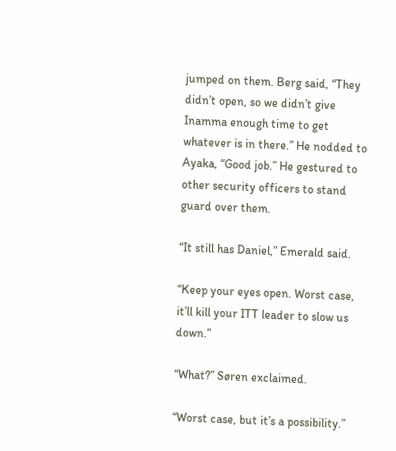jumped on them. Berg said, “They didn’t open, so we didn’t give Inamma enough time to get whatever is in there.” He nodded to Ayaka, “Good job.” He gestured to other security officers to stand guard over them.

“It still has Daniel,” Emerald said.

“Keep your eyes open. Worst case, it’ll kill your ITT leader to slow us down.”

“What?” Søren exclaimed.

“Worst case, but it’s a possibility.”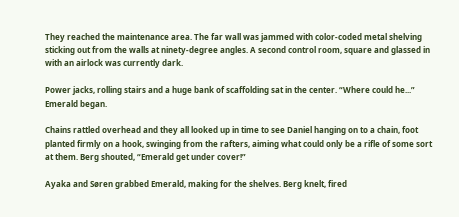They reached the maintenance area. The far wall was jammed with color-coded metal shelving sticking out from the walls at ninety-degree angles. A second control room, square and glassed in with an airlock was currently dark.

Power jacks, rolling stairs and a huge bank of scaffolding sat in the center. “Where could he...” Emerald began.

Chains rattled overhead and they all looked up in time to see Daniel hanging on to a chain, foot planted firmly on a hook, swinging from the rafters, aiming what could only be a rifle of some sort at them. Berg shouted, “Emerald get under cover!”

Ayaka and Søren grabbed Emerald, making for the shelves. Berg knelt, fired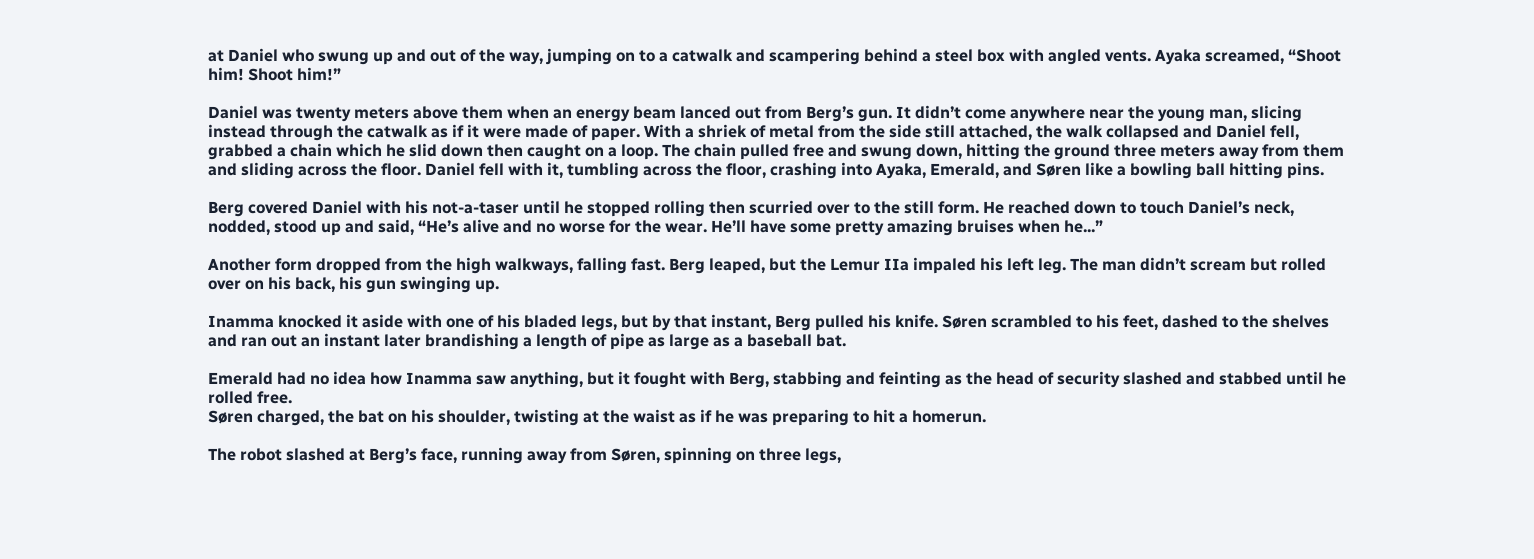at Daniel who swung up and out of the way, jumping on to a catwalk and scampering behind a steel box with angled vents. Ayaka screamed, “Shoot him! Shoot him!”

Daniel was twenty meters above them when an energy beam lanced out from Berg’s gun. It didn’t come anywhere near the young man, slicing instead through the catwalk as if it were made of paper. With a shriek of metal from the side still attached, the walk collapsed and Daniel fell, grabbed a chain which he slid down then caught on a loop. The chain pulled free and swung down, hitting the ground three meters away from them and sliding across the floor. Daniel fell with it, tumbling across the floor, crashing into Ayaka, Emerald, and Søren like a bowling ball hitting pins.

Berg covered Daniel with his not-a-taser until he stopped rolling then scurried over to the still form. He reached down to touch Daniel’s neck, nodded, stood up and said, “He’s alive and no worse for the wear. He’ll have some pretty amazing bruises when he...”

Another form dropped from the high walkways, falling fast. Berg leaped, but the Lemur IIa impaled his left leg. The man didn’t scream but rolled over on his back, his gun swinging up.

Inamma knocked it aside with one of his bladed legs, but by that instant, Berg pulled his knife. Søren scrambled to his feet, dashed to the shelves and ran out an instant later brandishing a length of pipe as large as a baseball bat.

Emerald had no idea how Inamma saw anything, but it fought with Berg, stabbing and feinting as the head of security slashed and stabbed until he rolled free.
Søren charged, the bat on his shoulder, twisting at the waist as if he was preparing to hit a homerun.

The robot slashed at Berg’s face, running away from Søren, spinning on three legs,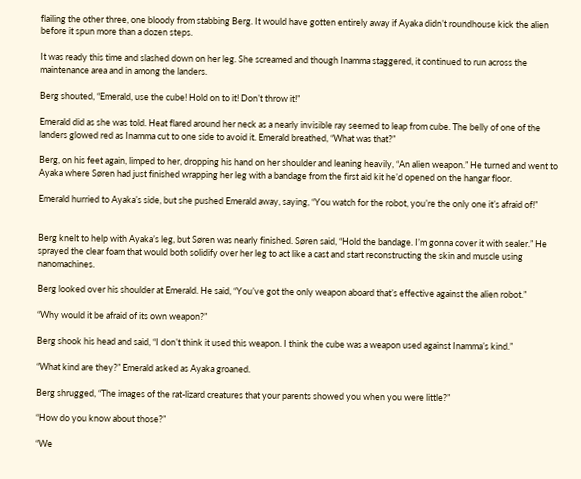flailing the other three, one bloody from stabbing Berg. It would have gotten entirely away if Ayaka didn’t roundhouse kick the alien before it spun more than a dozen steps.

It was ready this time and slashed down on her leg. She screamed and though Inamma staggered, it continued to run across the maintenance area and in among the landers.

Berg shouted, “Emerald, use the cube! Hold on to it! Don’t throw it!”

Emerald did as she was told. Heat flared around her neck as a nearly invisible ray seemed to leap from cube. The belly of one of the landers glowed red as Inamma cut to one side to avoid it. Emerald breathed, “What was that?”

Berg, on his feet again, limped to her, dropping his hand on her shoulder and leaning heavily, “An alien weapon.” He turned and went to Ayaka where Søren had just finished wrapping her leg with a bandage from the first aid kit he’d opened on the hangar floor.

Emerald hurried to Ayaka’s side, but she pushed Emerald away, saying, “You watch for the robot, you’re the only one it’s afraid of!”


Berg knelt to help with Ayaka’s leg, but Søren was nearly finished. Søren said, “Hold the bandage. I’m gonna cover it with sealer.” He sprayed the clear foam that would both solidify over her leg to act like a cast and start reconstructing the skin and muscle using nanomachines.

Berg looked over his shoulder at Emerald. He said, “You’ve got the only weapon aboard that’s effective against the alien robot.”

“Why would it be afraid of its own weapon?”

Berg shook his head and said, “I don’t think it used this weapon. I think the cube was a weapon used against Inamma’s kind.”

“What kind are they?” Emerald asked as Ayaka groaned.

Berg shrugged, “The images of the rat-lizard creatures that your parents showed you when you were little?”

“How do you know about those?”

“We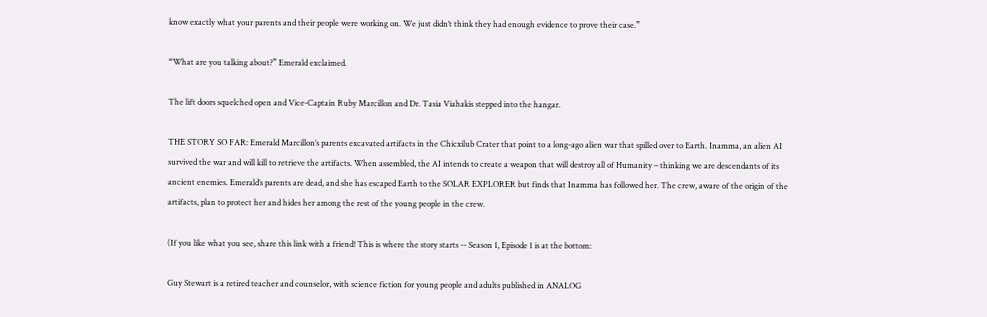know exactly what your parents and their people were working on. We just didn’t think they had enough evidence to prove their case.”

“What are you talking about?” Emerald exclaimed.

The lift doors squelched open and Vice-Captain Ruby Marcillon and Dr. Tasia Viahakis stepped into the hangar.

THE STORY SO FAR: Emerald Marcillon’s parents excavated artifacts in the Chicxilub Crater that point to a long-ago alien war that spilled over to Earth. Inamma, an alien AI survived the war and will kill to retrieve the artifacts. When assembled, the AI intends to create a weapon that will destroy all of Humanity – thinking we are descendants of its ancient enemies. Emerald’s parents are dead, and she has escaped Earth to the SOLAR EXPLORER but finds that Inamma has followed her. The crew, aware of the origin of the artifacts, plan to protect her and hides her among the rest of the young people in the crew.

(If you like what you see, share this link with a friend! This is where the story starts -- Season 1, Episode 1 is at the bottom:

Guy Stewart is a retired teacher and counselor, with science fiction for young people and adults published in ANALOG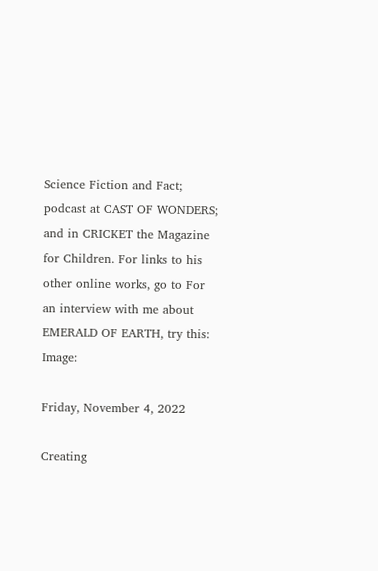Science Fiction and Fact; podcast at CAST OF WONDERS; and in CRICKET the Magazine for Children. For links to his other online works, go to For an interview with me about EMERALD OF EARTH, try this: Image:

Friday, November 4, 2022

Creating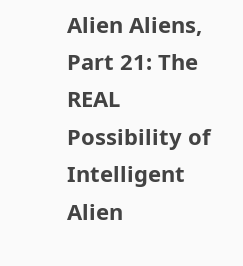Alien Aliens, Part 21: The REAL Possibility of Intelligent Alien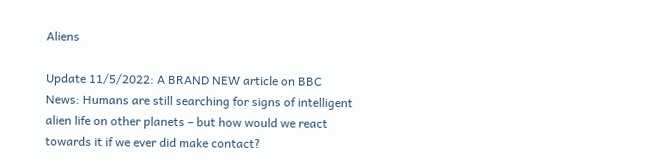Aliens

Update 11/5/2022: A BRAND NEW article on BBC News: Humans are still searching for signs of intelligent alien life on other planets – but how would we react towards it if we ever did make contact?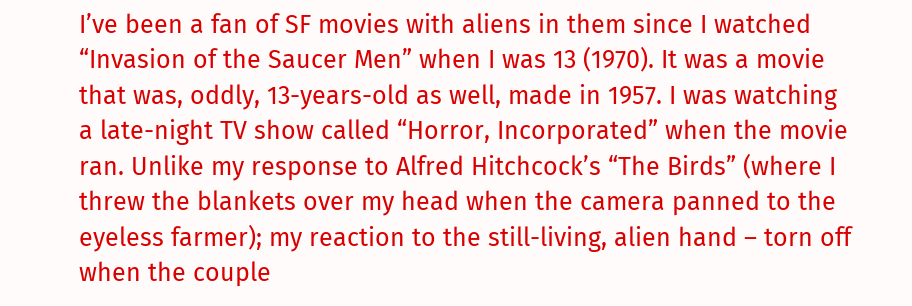I’ve been a fan of SF movies with aliens in them since I watched “Invasion of the Saucer Men” when I was 13 (1970). It was a movie that was, oddly, 13-years-old as well, made in 1957. I was watching a late-night TV show called “Horror, Incorporated” when the movie ran. Unlike my response to Alfred Hitchcock’s “The Birds” (where I threw the blankets over my head when the camera panned to the eyeless farmer); my reaction to the still-living, alien hand – torn off when the couple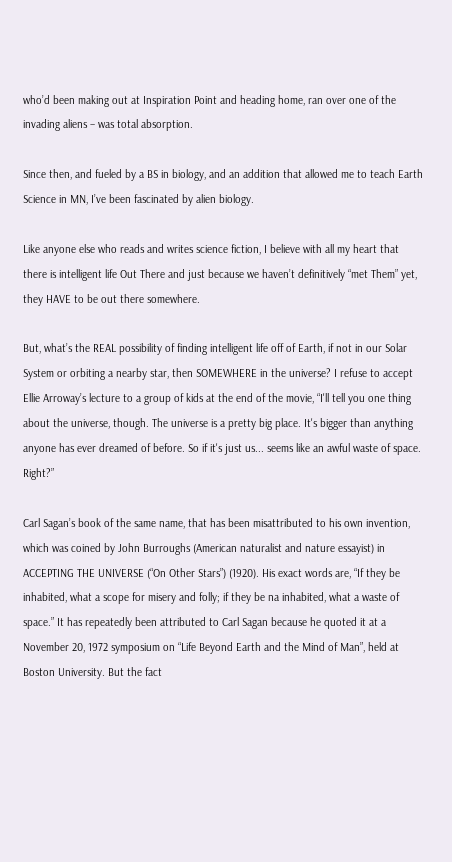who’d been making out at Inspiration Point and heading home, ran over one of the invading aliens – was total absorption.

Since then, and fueled by a BS in biology, and an addition that allowed me to teach Earth Science in MN, I’ve been fascinated by alien biology.

Like anyone else who reads and writes science fiction, I believe with all my heart that there is intelligent life Out There and just because we haven’t definitively “met Them” yet, they HAVE to be out there somewhere.

But, what’s the REAL possibility of finding intelligent life off of Earth, if not in our Solar System or orbiting a nearby star, then SOMEWHERE in the universe? I refuse to accept Ellie Arroway’s lecture to a group of kids at the end of the movie, “I'll tell you one thing about the universe, though. The universe is a pretty big place. It's bigger than anything anyone has ever dreamed of before. So if it's just us... seems like an awful waste of space. Right?”

Carl Sagan’s book of the same name, that has been misattributed to his own invention, which was coined by John Burroughs (American naturalist and nature essayist) in ACCEPTING THE UNIVERSE (“On Other Stars”) (1920). His exact words are, “If they be inhabited, what a scope for misery and folly; if they be na inhabited, what a waste of space.” It has repeatedly been attributed to Carl Sagan because he quoted it at a November 20, 1972 symposium on “Life Beyond Earth and the Mind of Man”, held at Boston University. But the fact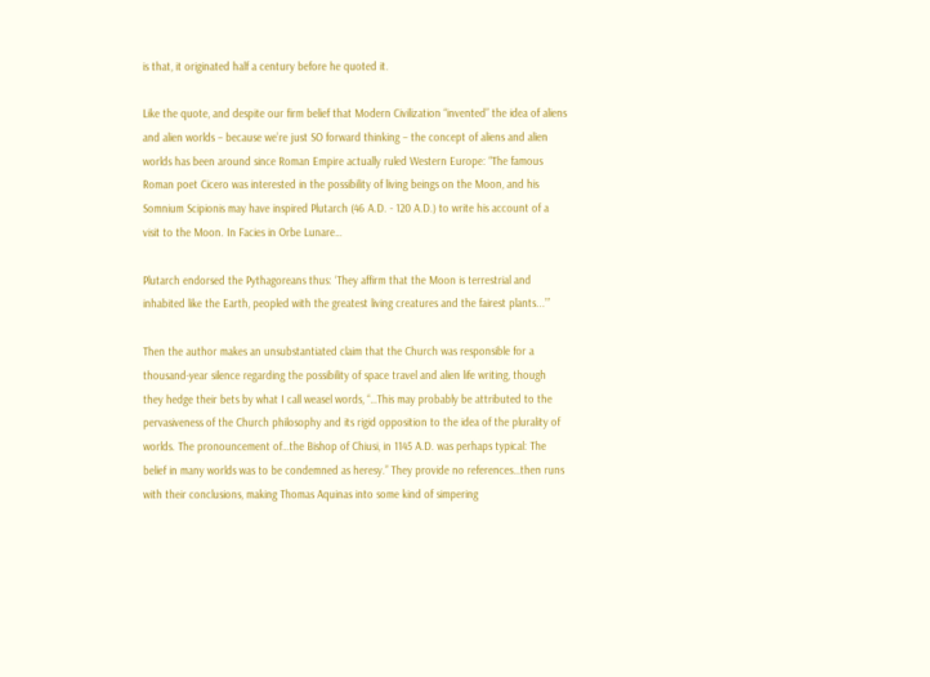is that, it originated half a century before he quoted it.

Like the quote, and despite our firm belief that Modern Civilization “invented” the idea of aliens and alien worlds – because we’re just SO forward thinking – the concept of aliens and alien worlds has been around since Roman Empire actually ruled Western Europe: “The famous Roman poet Cicero was interested in the possibility of living beings on the Moon, and his Somnium Scipionis may have inspired Plutarch (46 A.D. - 120 A.D.) to write his account of a visit to the Moon. In Facies in Orbe Lunare…

Plutarch endorsed the Pythagoreans thus: ‘They affirm that the Moon is terrestrial and inhabited like the Earth, peopled with the greatest living creatures and the fairest plants...’”

Then the author makes an unsubstantiated claim that the Church was responsible for a thousand-year silence regarding the possibility of space travel and alien life writing, though they hedge their bets by what I call weasel words, “…This may probably be attributed to the pervasiveness of the Church philosophy and its rigid opposition to the idea of the plurality of worlds. The pronouncement of…the Bishop of Chiusi, in 1145 A.D. was perhaps typical: The belief in many worlds was to be condemned as heresy.” They provide no references…then runs with their conclusions, making Thomas Aquinas into some kind of simpering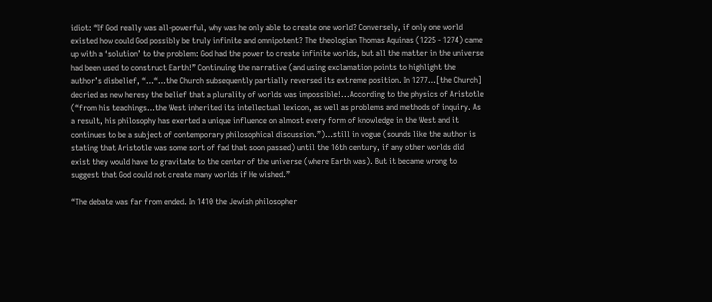idiot: “If God really was all-powerful, why was he only able to create one world? Conversely, if only one world existed how could God possibly be truly infinite and omnipotent? The theologian Thomas Aquinas (1225 - 1274) came up with a ‘solution’ to the problem: God had the power to create infinite worlds, but all the matter in the universe had been used to construct Earth!” Continuing the narrative (and using exclamation points to highlight the author’s disbelief, “…“…the Church subsequently partially reversed its extreme position. In 1277…[the Church] decried as new heresy the belief that a plurality of worlds was impossible!...According to the physics of Aristotle (“from his teachings…the West inherited its intellectual lexicon, as well as problems and methods of inquiry. As a result, his philosophy has exerted a unique influence on almost every form of knowledge in the West and it continues to be a subject of contemporary philosophical discussion.”)…still in vogue (sounds like the author is stating that Aristotle was some sort of fad that soon passed) until the 16th century, if any other worlds did exist they would have to gravitate to the center of the universe (where Earth was). But it became wrong to suggest that God could not create many worlds if He wished.”

“The debate was far from ended. In 1410 the Jewish philosopher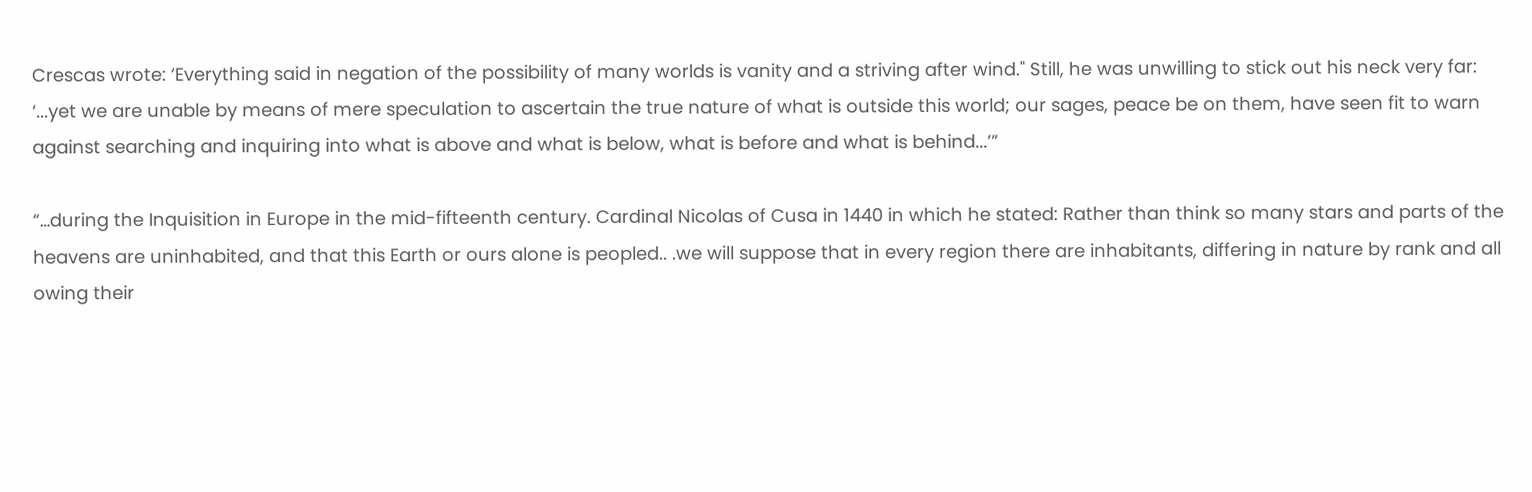Crescas wrote: ‘Everything said in negation of the possibility of many worlds is vanity and a striving after wind." Still, he was unwilling to stick out his neck very far: ‘...yet we are unable by means of mere speculation to ascertain the true nature of what is outside this world; our sages, peace be on them, have seen fit to warn against searching and inquiring into what is above and what is below, what is before and what is behind...’”

“…during the Inquisition in Europe in the mid-fifteenth century. Cardinal Nicolas of Cusa in 1440 in which he stated: Rather than think so many stars and parts of the heavens are uninhabited, and that this Earth or ours alone is peopled.. .we will suppose that in every region there are inhabitants, differing in nature by rank and all owing their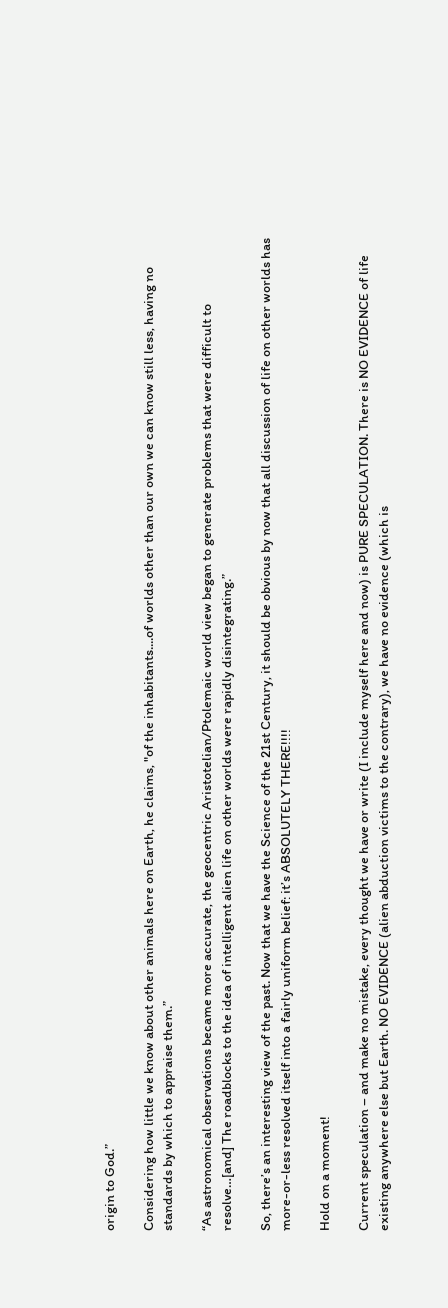origin to God.”

Considering how little we know about other animals here on Earth, he claims, "of the inhabitants....of worlds other than our own we can know still less, having no standards by which to appraise them.”

“As astronomical observations became more accurate, the geocentric Aristotelian/Ptolemaic world view began to generate problems that were difficult to resolve…[and] The roadblocks to the idea of intelligent alien life on other worlds were rapidly disintegrating.”

So, there’s an interesting view of the past. Now that we have the Science of the 21st Century, it should be obvious by now that all discussion of life on other worlds has more-or-less resolved itself into a fairly uniform belief: it’s ABSOLUTELY THERE!!!!

Hold on a moment!

Current speculation – and make no mistake, every thought we have or write (I include myself here and now) is PURE SPECULATION. There is NO EVIDENCE of life existing anywhere else but Earth. NO EVIDENCE (alien abduction victims to the contrary), we have no evidence (which is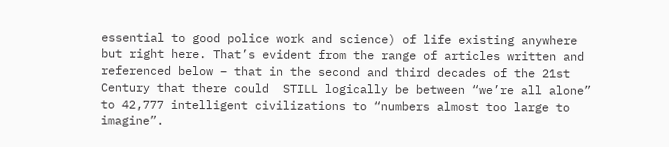essential to good police work and science) of life existing anywhere but right here. That’s evident from the range of articles written and referenced below – that in the second and third decades of the 21st Century that there could  STILL logically be between “we’re all alone” to 42,777 intelligent civilizations to “numbers almost too large to imagine”.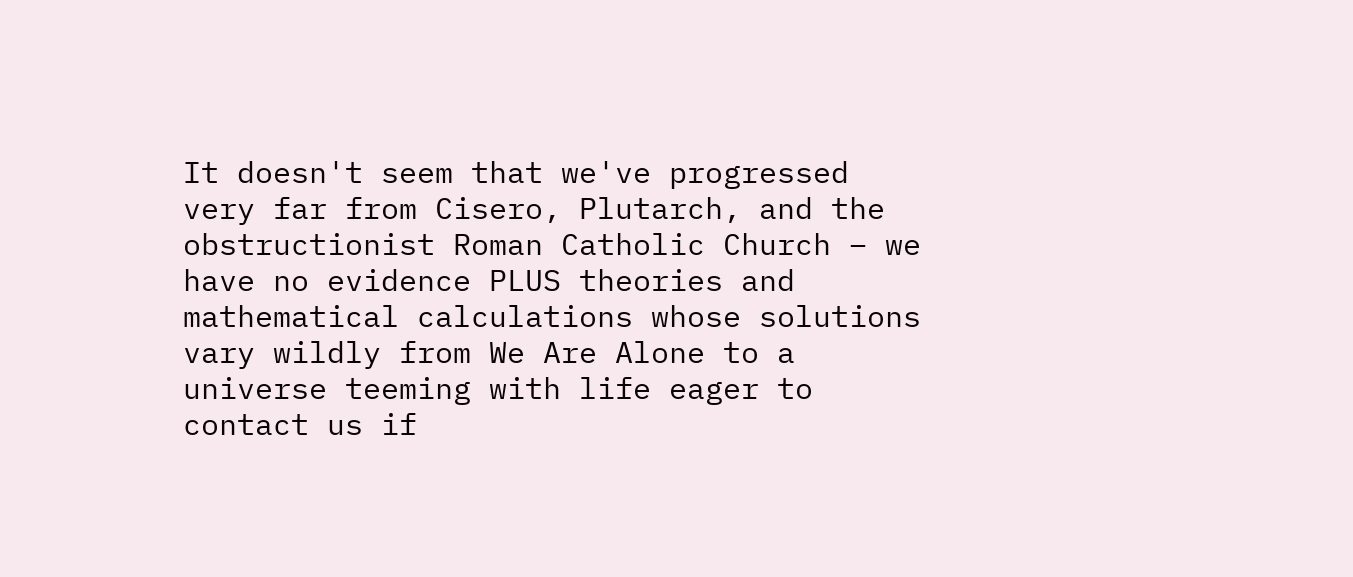It doesn't seem that we've progressed very far from Cisero, Plutarch, and the obstructionist Roman Catholic Church – we have no evidence PLUS theories and mathematical calculations whose solutions vary wildly from We Are Alone to a universe teeming with life eager to contact us if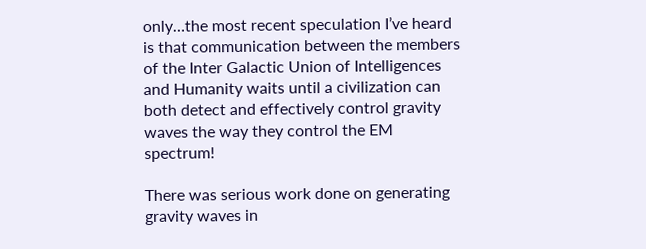only…the most recent speculation I’ve heard is that communication between the members of the Inter Galactic Union of Intelligences and Humanity waits until a civilization can both detect and effectively control gravity waves the way they control the EM spectrum!

There was serious work done on generating gravity waves in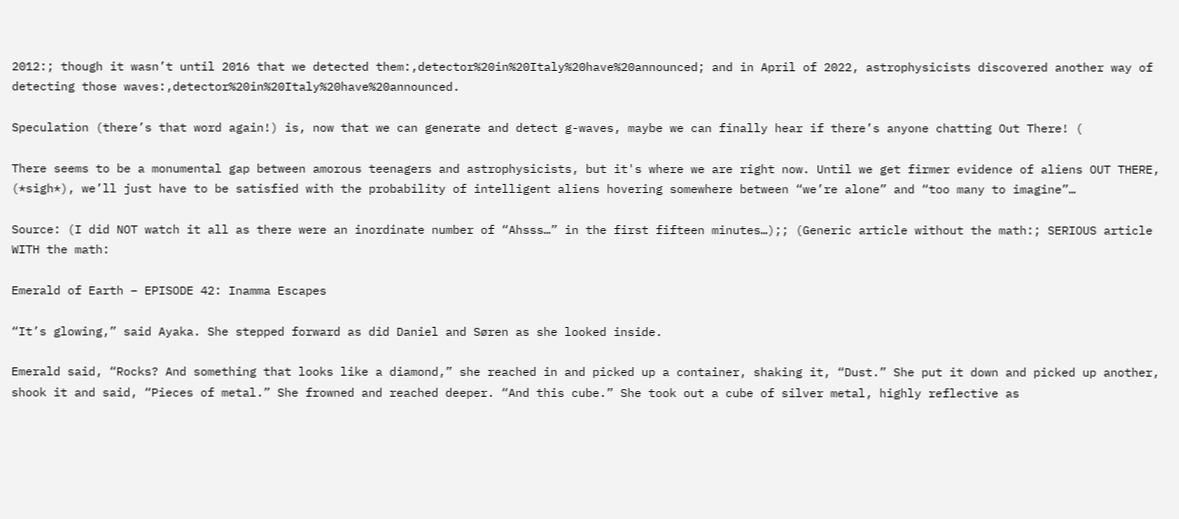2012:; though it wasn’t until 2016 that we detected them:,detector%20in%20Italy%20have%20announced; and in April of 2022, astrophysicists discovered another way of detecting those waves:,detector%20in%20Italy%20have%20announced.

Speculation (there’s that word again!) is, now that we can generate and detect g-waves, maybe we can finally hear if there’s anyone chatting Out There! (

There seems to be a monumental gap between amorous teenagers and astrophysicists, but it's where we are right now. Until we get firmer evidence of aliens OUT THERE, (*sigh*), we’ll just have to be satisfied with the probability of intelligent aliens hovering somewhere between “we’re alone” and “too many to imagine”…

Source: (I did NOT watch it all as there were an inordinate number of “Ahsss…” in the first fifteen minutes…);; (Generic article without the math:; SERIOUS article WITH the math:

Emerald of Earth – EPISODE 42: Inamma Escapes

“It’s glowing,” said Ayaka. She stepped forward as did Daniel and Søren as she looked inside.

Emerald said, “Rocks? And something that looks like a diamond,” she reached in and picked up a container, shaking it, “Dust.” She put it down and picked up another, shook it and said, “Pieces of metal.” She frowned and reached deeper. “And this cube.” She took out a cube of silver metal, highly reflective as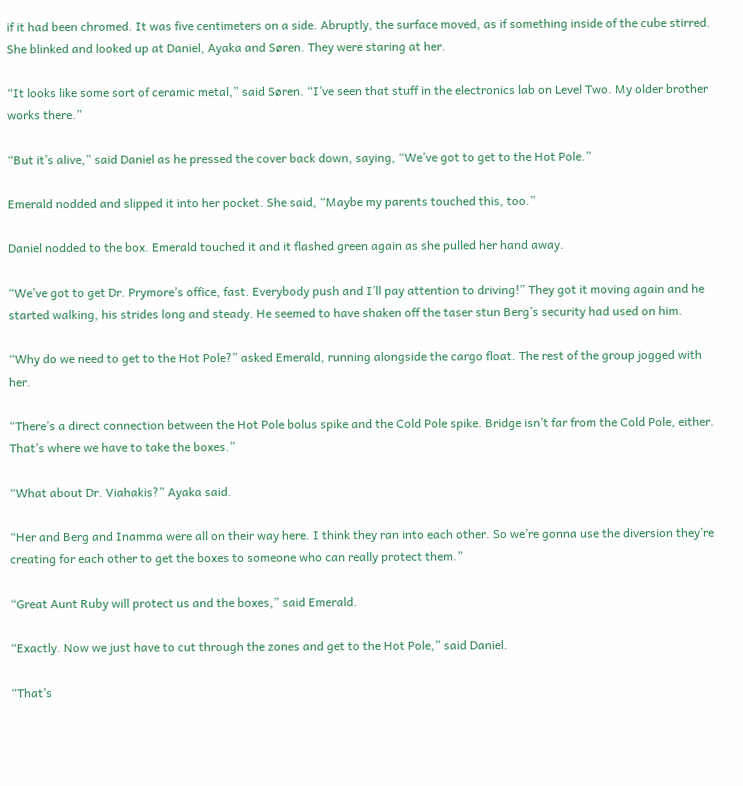if it had been chromed. It was five centimeters on a side. Abruptly, the surface moved, as if something inside of the cube stirred. She blinked and looked up at Daniel, Ayaka and Søren. They were staring at her.

“It looks like some sort of ceramic metal,” said Søren. “I’ve seen that stuff in the electronics lab on Level Two. My older brother works there.”

“But it’s alive,” said Daniel as he pressed the cover back down, saying, “We’ve got to get to the Hot Pole.”

Emerald nodded and slipped it into her pocket. She said, “Maybe my parents touched this, too.”

Daniel nodded to the box. Emerald touched it and it flashed green again as she pulled her hand away.

“We’ve got to get Dr. Prymore’s office, fast. Everybody push and I’ll pay attention to driving!” They got it moving again and he started walking, his strides long and steady. He seemed to have shaken off the taser stun Berg’s security had used on him.

“Why do we need to get to the Hot Pole?” asked Emerald, running alongside the cargo float. The rest of the group jogged with her.

“There’s a direct connection between the Hot Pole bolus spike and the Cold Pole spike. Bridge isn’t far from the Cold Pole, either. That’s where we have to take the boxes.”

“What about Dr. Viahakis?” Ayaka said.

“Her and Berg and Inamma were all on their way here. I think they ran into each other. So we’re gonna use the diversion they’re creating for each other to get the boxes to someone who can really protect them.”

“Great Aunt Ruby will protect us and the boxes,” said Emerald.

“Exactly. Now we just have to cut through the zones and get to the Hot Pole,” said Daniel.

“That’s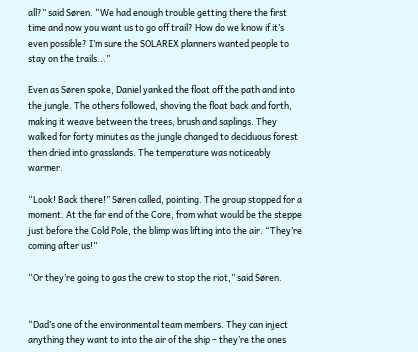all?” said Søren. “We had enough trouble getting there the first time and now you want us to go off trail? How do we know if it’s even possible? I’m sure the SOLAREX planners wanted people to stay on the trails...”

Even as Søren spoke, Daniel yanked the float off the path and into the jungle. The others followed, shoving the float back and forth, making it weave between the trees, brush and saplings. They walked for forty minutes as the jungle changed to deciduous forest then dried into grasslands. The temperature was noticeably warmer.

“Look! Back there!” Søren called, pointing. The group stopped for a moment. At the far end of the Core, from what would be the steppe just before the Cold Pole, the blimp was lifting into the air. “They’re coming after us!”

“Or they’re going to gas the crew to stop the riot,” said Søren.


“Dad’s one of the environmental team members. They can inject anything they want to into the air of the ship – they’re the ones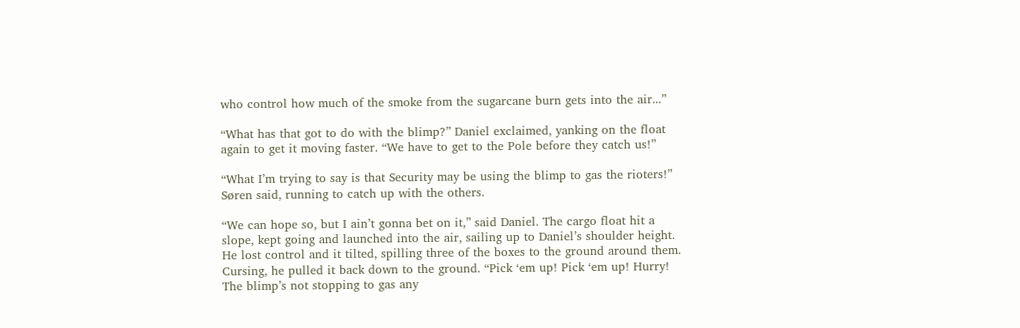who control how much of the smoke from the sugarcane burn gets into the air...”

“What has that got to do with the blimp?” Daniel exclaimed, yanking on the float again to get it moving faster. “We have to get to the Pole before they catch us!”

“What I’m trying to say is that Security may be using the blimp to gas the rioters!” Søren said, running to catch up with the others.

“We can hope so, but I ain’t gonna bet on it,” said Daniel. The cargo float hit a slope, kept going and launched into the air, sailing up to Daniel’s shoulder height. He lost control and it tilted, spilling three of the boxes to the ground around them. Cursing, he pulled it back down to the ground. “Pick ‘em up! Pick ‘em up! Hurry! The blimp’s not stopping to gas any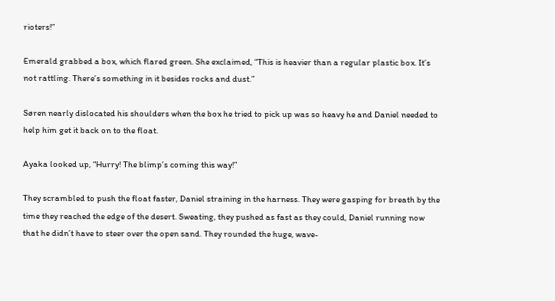rioters!”

Emerald grabbed a box, which flared green. She exclaimed, “This is heavier than a regular plastic box. It’s not rattling. There’s something in it besides rocks and dust.”

Søren nearly dislocated his shoulders when the box he tried to pick up was so heavy he and Daniel needed to help him get it back on to the float.

Ayaka looked up, “Hurry! The blimp’s coming this way!”

They scrambled to push the float faster, Daniel straining in the harness. They were gasping for breath by the time they reached the edge of the desert. Sweating, they pushed as fast as they could, Daniel running now that he didn’t have to steer over the open sand. They rounded the huge, wave-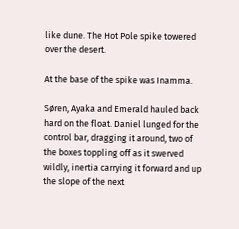like dune. The Hot Pole spike towered over the desert.

At the base of the spike was Inamma.

Søren, Ayaka and Emerald hauled back hard on the float. Daniel lunged for the control bar, dragging it around, two of the boxes toppling off as it swerved wildly, inertia carrying it forward and up the slope of the next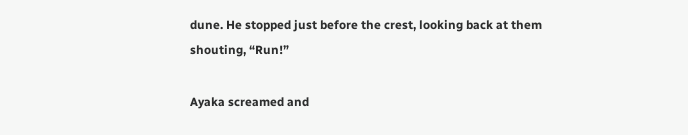dune. He stopped just before the crest, looking back at them shouting, “Run!”

Ayaka screamed and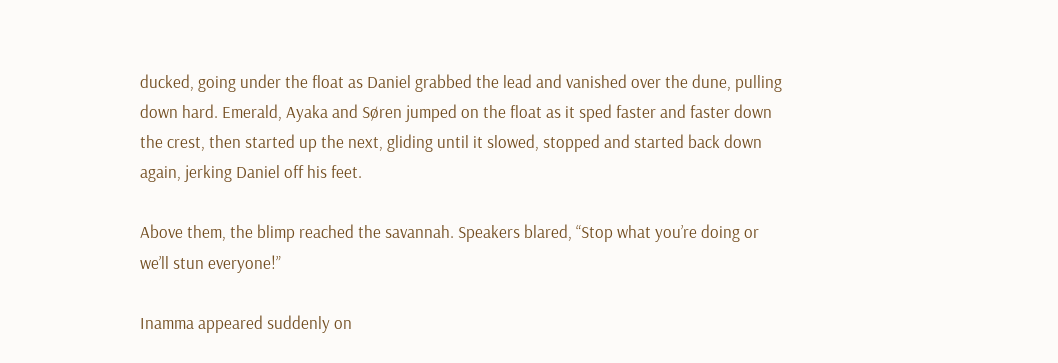ducked, going under the float as Daniel grabbed the lead and vanished over the dune, pulling down hard. Emerald, Ayaka and Søren jumped on the float as it sped faster and faster down the crest, then started up the next, gliding until it slowed, stopped and started back down again, jerking Daniel off his feet.

Above them, the blimp reached the savannah. Speakers blared, “Stop what you’re doing or we’ll stun everyone!”

Inamma appeared suddenly on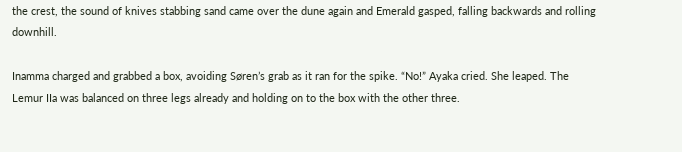the crest, the sound of knives stabbing sand came over the dune again and Emerald gasped, falling backwards and rolling downhill.

Inamma charged and grabbed a box, avoiding Søren’s grab as it ran for the spike. “No!” Ayaka cried. She leaped. The Lemur IIa was balanced on three legs already and holding on to the box with the other three.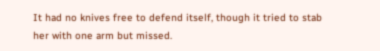It had no knives free to defend itself, though it tried to stab her with one arm but missed.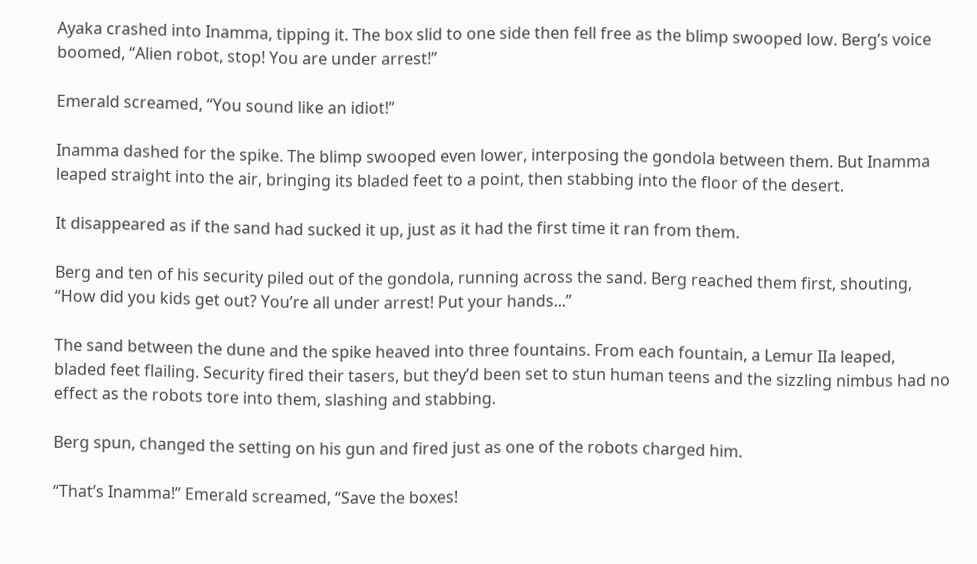Ayaka crashed into Inamma, tipping it. The box slid to one side then fell free as the blimp swooped low. Berg’s voice boomed, “Alien robot, stop! You are under arrest!”

Emerald screamed, “You sound like an idiot!”

Inamma dashed for the spike. The blimp swooped even lower, interposing the gondola between them. But Inamma leaped straight into the air, bringing its bladed feet to a point, then stabbing into the floor of the desert.

It disappeared as if the sand had sucked it up, just as it had the first time it ran from them.

Berg and ten of his security piled out of the gondola, running across the sand. Berg reached them first, shouting, “How did you kids get out? You’re all under arrest! Put your hands...”

The sand between the dune and the spike heaved into three fountains. From each fountain, a Lemur IIa leaped, bladed feet flailing. Security fired their tasers, but they’d been set to stun human teens and the sizzling nimbus had no effect as the robots tore into them, slashing and stabbing.

Berg spun, changed the setting on his gun and fired just as one of the robots charged him.

“That’s Inamma!” Emerald screamed, “Save the boxes!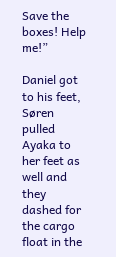Save the boxes! Help me!”

Daniel got to his feet, Søren pulled Ayaka to her feet as well and they dashed for the cargo float in the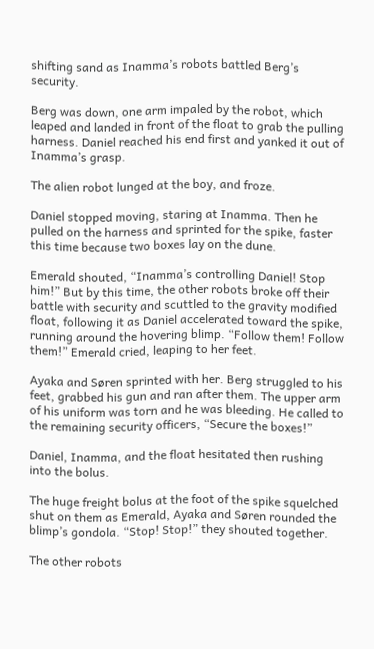shifting sand as Inamma’s robots battled Berg’s security.

Berg was down, one arm impaled by the robot, which leaped and landed in front of the float to grab the pulling harness. Daniel reached his end first and yanked it out of Inamma’s grasp.

The alien robot lunged at the boy, and froze.

Daniel stopped moving, staring at Inamma. Then he pulled on the harness and sprinted for the spike, faster this time because two boxes lay on the dune.

Emerald shouted, “Inamma’s controlling Daniel! Stop him!” But by this time, the other robots broke off their battle with security and scuttled to the gravity modified float, following it as Daniel accelerated toward the spike, running around the hovering blimp. “Follow them! Follow them!” Emerald cried, leaping to her feet.

Ayaka and Søren sprinted with her. Berg struggled to his feet, grabbed his gun and ran after them. The upper arm of his uniform was torn and he was bleeding. He called to the remaining security officers, “Secure the boxes!”

Daniel, Inamma, and the float hesitated then rushing into the bolus.

The huge freight bolus at the foot of the spike squelched shut on them as Emerald, Ayaka and Søren rounded the blimp’s gondola. “Stop! Stop!” they shouted together.

The other robots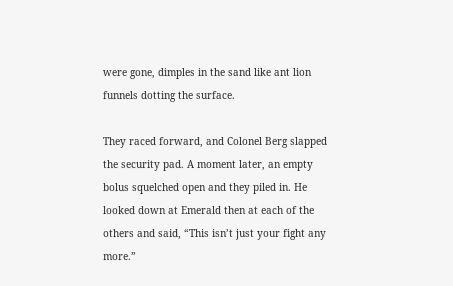were gone, dimples in the sand like ant lion funnels dotting the surface.

They raced forward, and Colonel Berg slapped the security pad. A moment later, an empty bolus squelched open and they piled in. He looked down at Emerald then at each of the others and said, “This isn’t just your fight any more.”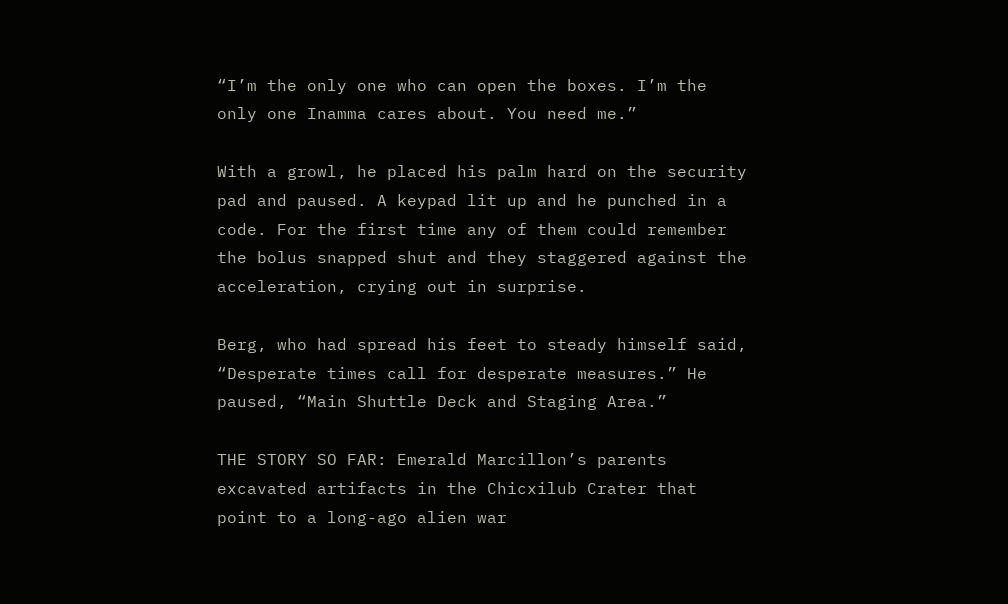“I’m the only one who can open the boxes. I’m the only one Inamma cares about. You need me.”

With a growl, he placed his palm hard on the security pad and paused. A keypad lit up and he punched in a code. For the first time any of them could remember the bolus snapped shut and they staggered against the acceleration, crying out in surprise.

Berg, who had spread his feet to steady himself said, “Desperate times call for desperate measures.” He paused, “Main Shuttle Deck and Staging Area.”

THE STORY SO FAR: Emerald Marcillon’s parents excavated artifacts in the Chicxilub Crater that point to a long-ago alien war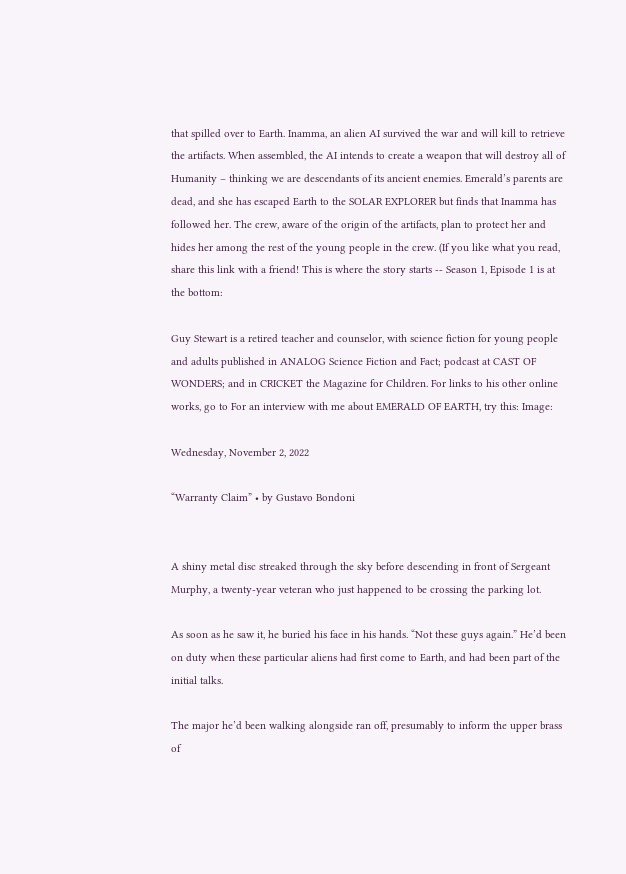that spilled over to Earth. Inamma, an alien AI survived the war and will kill to retrieve the artifacts. When assembled, the AI intends to create a weapon that will destroy all of Humanity – thinking we are descendants of its ancient enemies. Emerald’s parents are dead, and she has escaped Earth to the SOLAR EXPLORER but finds that Inamma has followed her. The crew, aware of the origin of the artifacts, plan to protect her and hides her among the rest of the young people in the crew. (If you like what you read, share this link with a friend! This is where the story starts -- Season 1, Episode 1 is at the bottom:

Guy Stewart is a retired teacher and counselor, with science fiction for young people and adults published in ANALOG Science Fiction and Fact; podcast at CAST OF WONDERS; and in CRICKET the Magazine for Children. For links to his other online works, go to For an interview with me about EMERALD OF EARTH, try this: Image:

Wednesday, November 2, 2022

“Warranty Claim” • by Gustavo Bondoni


A shiny metal disc streaked through the sky before descending in front of Sergeant Murphy, a twenty-year veteran who just happened to be crossing the parking lot.

As soon as he saw it, he buried his face in his hands. “Not these guys again.” He’d been on duty when these particular aliens had first come to Earth, and had been part of the initial talks.

The major he’d been walking alongside ran off, presumably to inform the upper brass of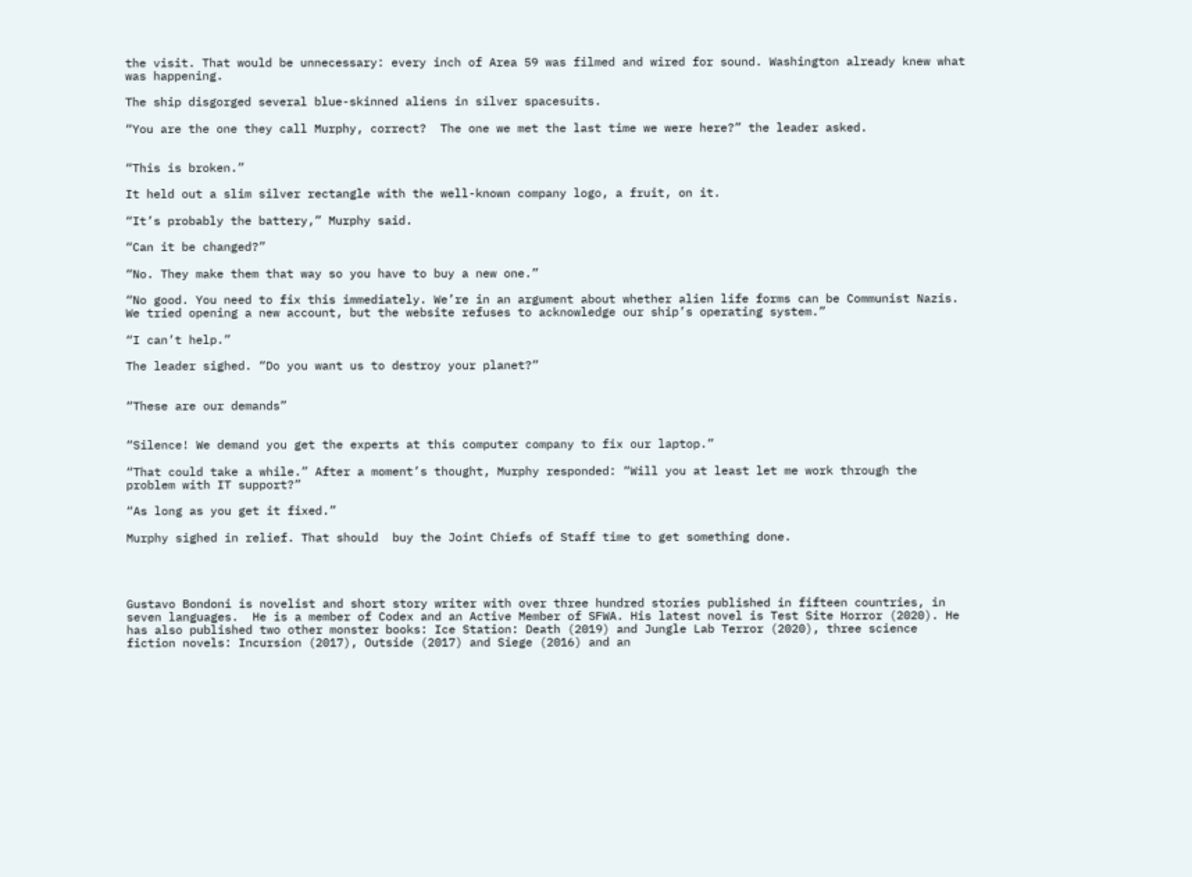the visit. That would be unnecessary: every inch of Area 59 was filmed and wired for sound. Washington already knew what was happening.

The ship disgorged several blue-skinned aliens in silver spacesuits.

“You are the one they call Murphy, correct?  The one we met the last time we were here?” the leader asked.


“This is broken.”

It held out a slim silver rectangle with the well-known company logo, a fruit, on it.

“It’s probably the battery,” Murphy said.

“Can it be changed?”

“No. They make them that way so you have to buy a new one.”

“No good. You need to fix this immediately. We’re in an argument about whether alien life forms can be Communist Nazis. We tried opening a new account, but the website refuses to acknowledge our ship’s operating system.”

“I can’t help.”

The leader sighed. “Do you want us to destroy your planet?”


“These are our demands”


“Silence! We demand you get the experts at this computer company to fix our laptop.”

“That could take a while.” After a moment’s thought, Murphy responded: “Will you at least let me work through the problem with IT support?”

“As long as you get it fixed.”

Murphy sighed in relief. That should  buy the Joint Chiefs of Staff time to get something done.




Gustavo Bondoni is novelist and short story writer with over three hundred stories published in fifteen countries, in seven languages.  He is a member of Codex and an Active Member of SFWA. His latest novel is Test Site Horror (2020). He has also published two other monster books: Ice Station: Death (2019) and Jungle Lab Terror (2020), three science fiction novels: Incursion (2017), Outside (2017) and Siege (2016) and an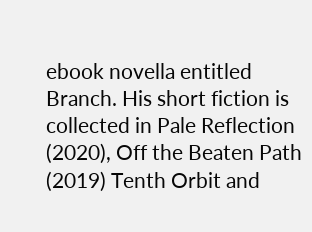ebook novella entitled Branch. His short fiction is collected in Pale Reflection (2020), Off the Beaten Path (2019) Tenth Orbit and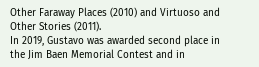Other Faraway Places (2010) and Virtuoso and Other Stories (2011).
In 2019, Gustavo was awarded second place in the Jim Baen Memorial Contest and in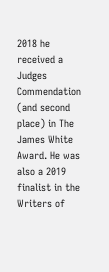2018 he received a Judges Commendation (and second place) in The James White Award. He was also a 2019 finalist in the Writers of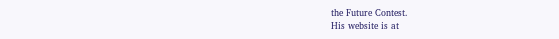the Future Contest.
His website is at